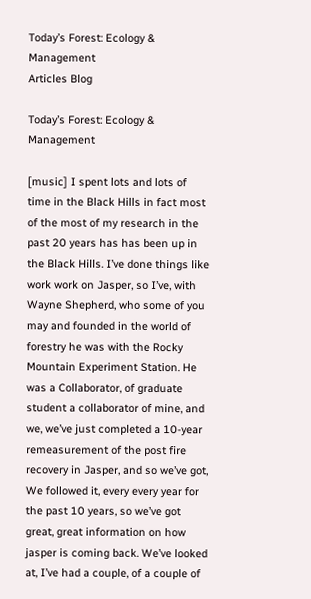Today’s Forest: Ecology & Management
Articles Blog

Today’s Forest: Ecology & Management

[music] I spent lots and lots of time in the Black Hills in fact most of the most of my research in the past 20 years has has been up in the Black Hills. I’ve done things like work work on Jasper, so I’ve, with Wayne Shepherd, who some of you may and founded in the world of forestry he was with the Rocky Mountain Experiment Station. He was a Collaborator, of graduate student a collaborator of mine, and we, we’ve just completed a 10-year remeasurement of the post fire recovery in Jasper, and so we’ve got, We followed it, every every year for the past 10 years, so we’ve got great, great information on how jasper is coming back. We’ve looked at, I’ve had a couple, of a couple of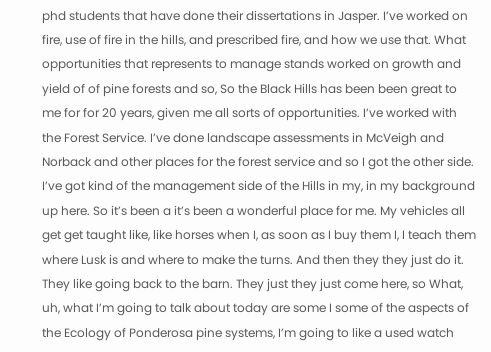phd students that have done their dissertations in Jasper. I’ve worked on fire, use of fire in the hills, and prescribed fire, and how we use that. What opportunities that represents to manage stands worked on growth and yield of of pine forests and so, So the Black Hills has been been great to me for for 20 years, given me all sorts of opportunities. I’ve worked with the Forest Service. I’ve done landscape assessments in McVeigh and Norback and other places for the forest service and so I got the other side. I’ve got kind of the management side of the Hills in my, in my background up here. So it’s been a it’s been a wonderful place for me. My vehicles all get get taught like, like horses when I, as soon as I buy them I, I teach them where Lusk is and where to make the turns. And then they they just do it. They like going back to the barn. They just they just come here, so What, uh, what I’m going to talk about today are some I some of the aspects of the Ecology of Ponderosa pine systems, I’m going to like a used watch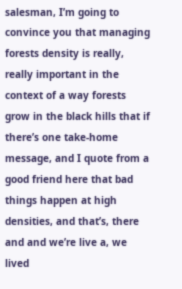salesman, I’m going to convince you that managing forests density is really, really important in the context of a way forests grow in the black hills that if there’s one take-home message, and I quote from a good friend here that bad things happen at high densities, and that’s, there and and we’re live a, we lived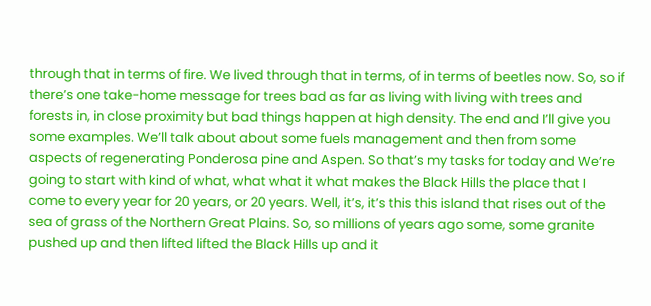through that in terms of fire. We lived through that in terms, of in terms of beetles now. So, so if there’s one take-home message for trees bad as far as living with living with trees and forests in, in close proximity but bad things happen at high density. The end and I’ll give you some examples. We’ll talk about about some fuels management and then from some aspects of regenerating Ponderosa pine and Aspen. So that’s my tasks for today and We’re going to start with kind of what, what what it what makes the Black Hills the place that I come to every year for 20 years, or 20 years. Well, it’s, it’s this this island that rises out of the sea of grass of the Northern Great Plains. So, so millions of years ago some, some granite pushed up and then lifted lifted the Black Hills up and it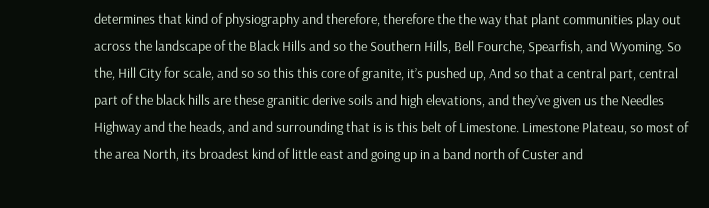determines that kind of physiography and therefore, therefore the the way that plant communities play out across the landscape of the Black Hills and so the Southern Hills, Bell Fourche, Spearfish, and Wyoming. So the, Hill City for scale, and so so this this core of granite, it’s pushed up, And so that a central part, central part of the black hills are these granitic derive soils and high elevations, and they’ve given us the Needles Highway and the heads, and and surrounding that is is this belt of Limestone. Limestone Plateau, so most of the area North, its broadest kind of little east and going up in a band north of Custer and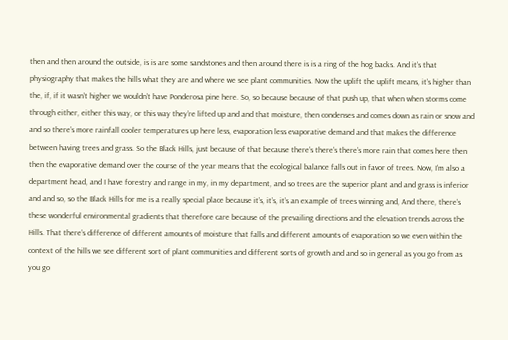then and then around the outside, is is are some sandstones and then around there is is a ring of the hog backs. And it’s that physiography that makes the hills what they are and where we see plant communities. Now the uplift the uplift means, it’s higher than the, if, if it wasn’t higher we wouldn’t have Ponderosa pine here. So, so because because of that push up, that when when storms come through either, either this way, or this way they’re lifted up and and that moisture, then condenses and comes down as rain or snow and and so there’s more rainfall cooler temperatures up here less, evaporation less evaporative demand and that makes the difference between having trees and grass. So the Black Hills, just because of that because there’s there’s there’s more rain that comes here then then the evaporative demand over the course of the year means that the ecological balance falls out in favor of trees. Now, I’m also a department head, and I have forestry and range in my, in my department, and so trees are the superior plant and and grass is inferior and and so, so the Black Hills for me is a really special place because it’s, it’s, it’s an example of trees winning and, And there, there’s these wonderful environmental gradients that therefore care because of the prevailing directions and the elevation trends across the Hills. That there’s difference of different amounts of moisture that falls and different amounts of evaporation so we even within the context of the hills we see different sort of plant communities and different sorts of growth and and so in general as you go from as you go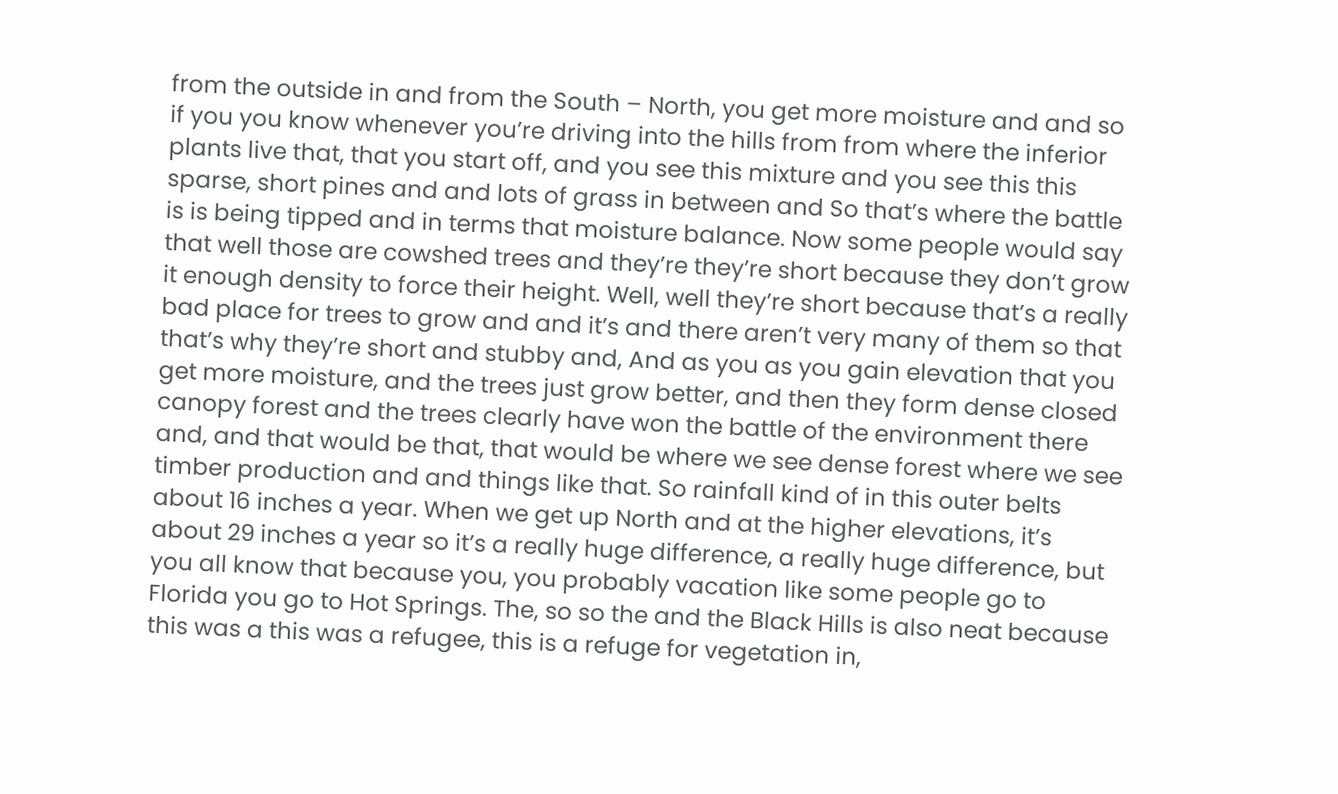from the outside in and from the South – North, you get more moisture and and so if you you know whenever you’re driving into the hills from from where the inferior plants live that, that you start off, and you see this mixture and you see this this sparse, short pines and and lots of grass in between and So that’s where the battle is is being tipped and in terms that moisture balance. Now some people would say that well those are cowshed trees and they’re they’re short because they don’t grow it enough density to force their height. Well, well they’re short because that’s a really bad place for trees to grow and and it’s and there aren’t very many of them so that that’s why they’re short and stubby and, And as you as you gain elevation that you get more moisture, and the trees just grow better, and then they form dense closed canopy forest and the trees clearly have won the battle of the environment there and, and that would be that, that would be where we see dense forest where we see timber production and and things like that. So rainfall kind of in this outer belts about 16 inches a year. When we get up North and at the higher elevations, it’s about 29 inches a year so it’s a really huge difference, a really huge difference, but you all know that because you, you probably vacation like some people go to Florida you go to Hot Springs. The, so so the and the Black Hills is also neat because this was a this was a refugee, this is a refuge for vegetation in,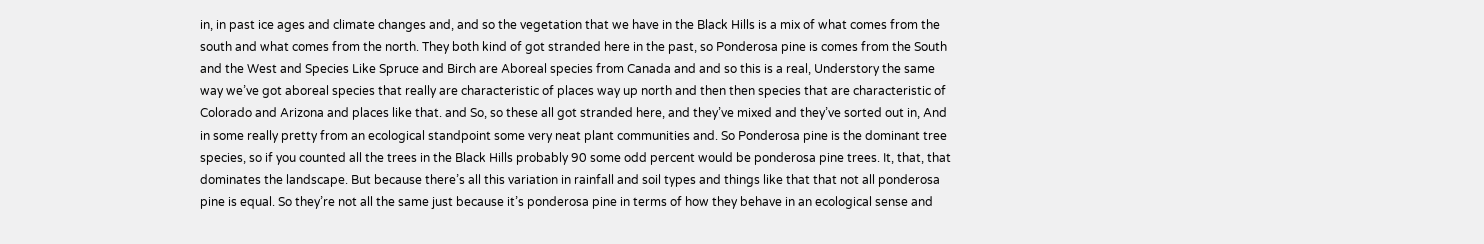in, in past ice ages and climate changes and, and so the vegetation that we have in the Black Hills is a mix of what comes from the south and what comes from the north. They both kind of got stranded here in the past, so Ponderosa pine is comes from the South and the West and Species Like Spruce and Birch are Aboreal species from Canada and and so this is a real, Understory the same way we’ve got aboreal species that really are characteristic of places way up north and then then species that are characteristic of Colorado and Arizona and places like that. and So, so these all got stranded here, and they’ve mixed and they’ve sorted out in, And in some really pretty from an ecological standpoint some very neat plant communities and. So Ponderosa pine is the dominant tree species, so if you counted all the trees in the Black Hills probably 90 some odd percent would be ponderosa pine trees. It, that, that dominates the landscape. But because there’s all this variation in rainfall and soil types and things like that that not all ponderosa pine is equal. So they’re not all the same just because it’s ponderosa pine in terms of how they behave in an ecological sense and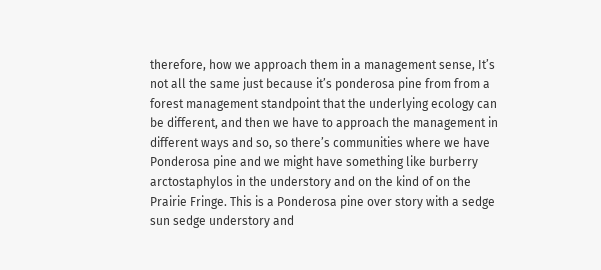therefore, how we approach them in a management sense, It’s not all the same just because it’s ponderosa pine from from a forest management standpoint that the underlying ecology can be different, and then we have to approach the management in different ways and so, so there’s communities where we have Ponderosa pine and we might have something like burberry arctostaphylos in the understory and on the kind of on the Prairie Fringe. This is a Ponderosa pine over story with a sedge sun sedge understory and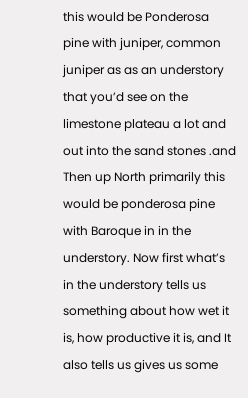this would be Ponderosa pine with juniper, common juniper as as an understory that you’d see on the limestone plateau a lot and out into the sand stones .and Then up North primarily this would be ponderosa pine with Baroque in in the understory. Now first what’s in the understory tells us something about how wet it is, how productive it is, and It also tells us gives us some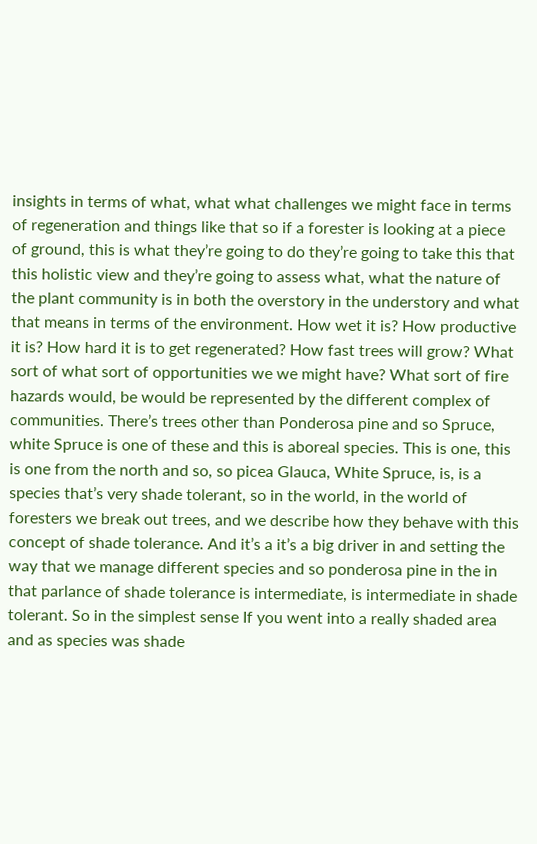insights in terms of what, what what challenges we might face in terms of regeneration and things like that so if a forester is looking at a piece of ground, this is what they’re going to do they’re going to take this that this holistic view and they’re going to assess what, what the nature of the plant community is in both the overstory in the understory and what that means in terms of the environment. How wet it is? How productive it is? How hard it is to get regenerated? How fast trees will grow? What sort of what sort of opportunities we we might have? What sort of fire hazards would, be would be represented by the different complex of communities. There’s trees other than Ponderosa pine and so Spruce, white Spruce is one of these and this is aboreal species. This is one, this is one from the north and so, so picea Glauca, White Spruce, is, is a species that’s very shade tolerant, so in the world, in the world of foresters we break out trees, and we describe how they behave with this concept of shade tolerance. And it’s a it’s a big driver in and setting the way that we manage different species and so ponderosa pine in the in that parlance of shade tolerance is intermediate, is intermediate in shade tolerant. So in the simplest sense If you went into a really shaded area and as species was shade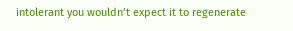intolerant you wouldn’t expect it to regenerate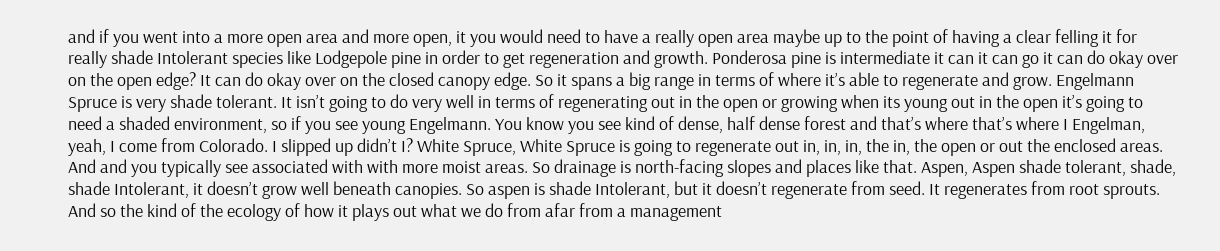and if you went into a more open area and more open, it you would need to have a really open area maybe up to the point of having a clear felling it for really shade Intolerant species like Lodgepole pine in order to get regeneration and growth. Ponderosa pine is intermediate it can it can go it can do okay over on the open edge? It can do okay over on the closed canopy edge. So it spans a big range in terms of where it’s able to regenerate and grow. Engelmann Spruce is very shade tolerant. It isn’t going to do very well in terms of regenerating out in the open or growing when its young out in the open it’s going to need a shaded environment, so if you see young Engelmann. You know you see kind of dense, half dense forest and that’s where that’s where I Engelman, yeah, I come from Colorado. I slipped up didn’t I? White Spruce, White Spruce is going to regenerate out in, in, in, the in, the open or out the enclosed areas. And and you typically see associated with with more moist areas. So drainage is north-facing slopes and places like that. Aspen, Aspen shade tolerant, shade, shade Intolerant, it doesn’t grow well beneath canopies. So aspen is shade Intolerant, but it doesn’t regenerate from seed. It regenerates from root sprouts. And so the kind of the ecology of how it plays out what we do from afar from a management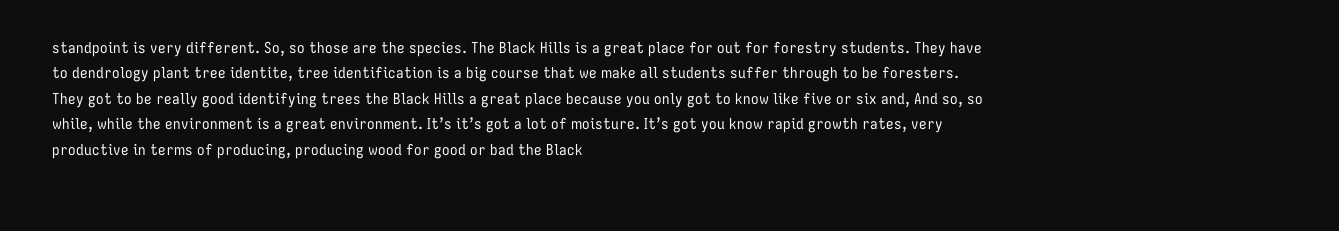standpoint is very different. So, so those are the species. The Black Hills is a great place for out for forestry students. They have to dendrology plant tree identite, tree identification is a big course that we make all students suffer through to be foresters. They got to be really good identifying trees the Black Hills a great place because you only got to know like five or six and, And so, so while, while the environment is a great environment. It’s it’s got a lot of moisture. It’s got you know rapid growth rates, very productive in terms of producing, producing wood for good or bad the Black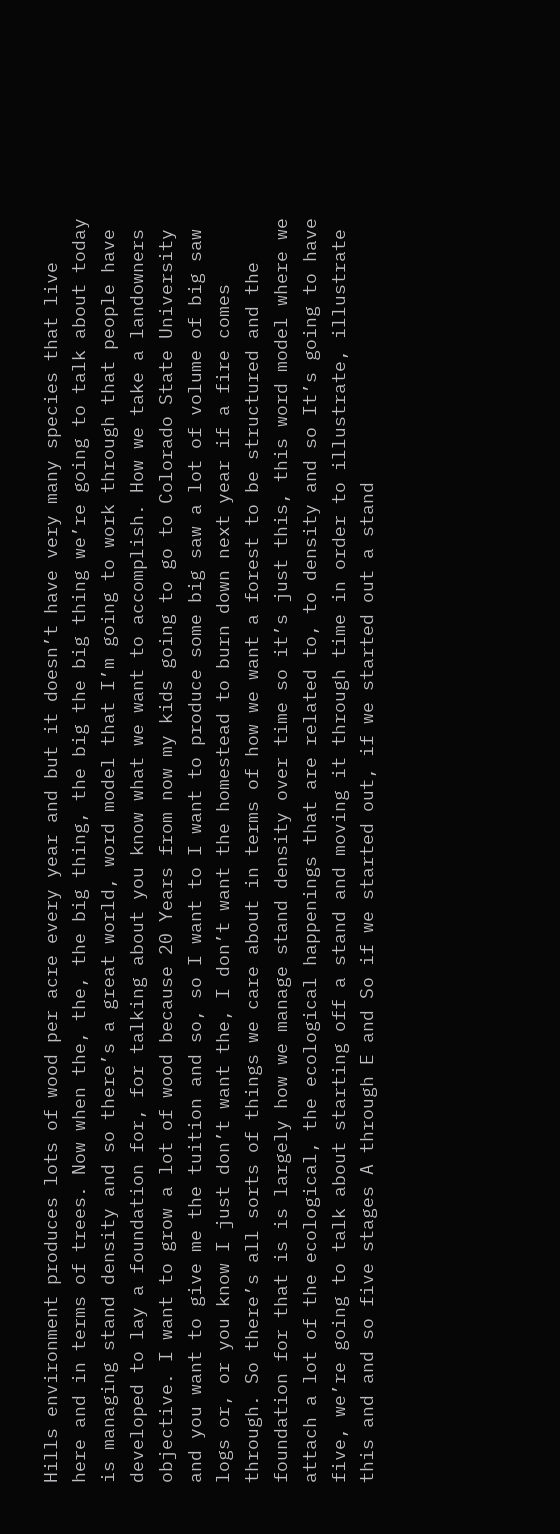Hills environment produces lots of wood per acre every year and but it doesn’t have very many species that live here and in terms of trees. Now when the, the, the big thing, the big the big thing we’re going to talk about today is managing stand density and so there’s a great world, word model that I’m going to work through that people have developed to lay a foundation for, for talking about you know what we want to accomplish. How we take a landowners objective. I want to grow a lot of wood because 20 Years from now my kids going to go to Colorado State University and you want to give me the tuition and so, so I want to I want to produce some big saw a lot of volume of big saw logs or, or you know I just don’t want the, I don’t want the homestead to burn down next year if a fire comes through. So there’s all sorts of things we care about in terms of how we want a forest to be structured and the foundation for that is is largely how we manage stand density over time so it’s just this, this word model where we attach a lot of the ecological, the ecological happenings that are related to, to density and so It’s going to have five, we’re going to talk about starting off a stand and moving it through time in order to illustrate, illustrate this and and so five stages A through E and So if we started out, if we started out a stand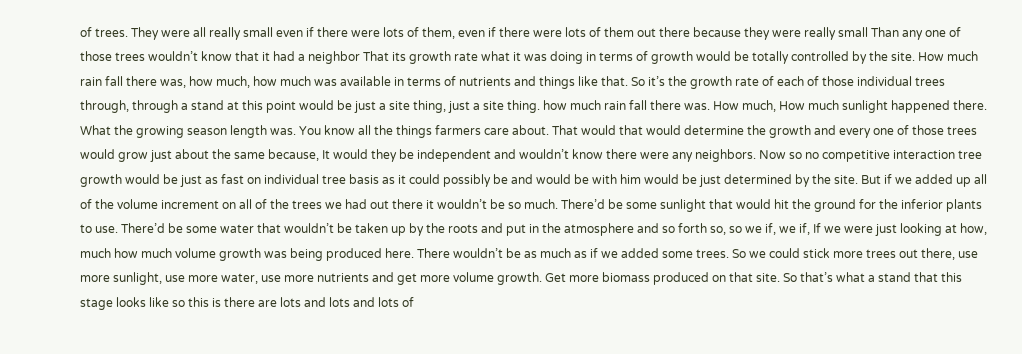of trees. They were all really small even if there were lots of them, even if there were lots of them out there because they were really small Than any one of those trees wouldn’t know that it had a neighbor That its growth rate what it was doing in terms of growth would be totally controlled by the site. How much rain fall there was, how much, how much was available in terms of nutrients and things like that. So it’s the growth rate of each of those individual trees through, through a stand at this point would be just a site thing, just a site thing. how much rain fall there was. How much, How much sunlight happened there. What the growing season length was. You know all the things farmers care about. That would that would determine the growth and every one of those trees would grow just about the same because, It would they be independent and wouldn’t know there were any neighbors. Now so no competitive interaction tree growth would be just as fast on individual tree basis as it could possibly be and would be with him would be just determined by the site. But if we added up all of the volume increment on all of the trees we had out there it wouldn’t be so much. There’d be some sunlight that would hit the ground for the inferior plants to use. There’d be some water that wouldn’t be taken up by the roots and put in the atmosphere and so forth so, so we if, we if, If we were just looking at how, much how much volume growth was being produced here. There wouldn’t be as much as if we added some trees. So we could stick more trees out there, use more sunlight, use more water, use more nutrients and get more volume growth. Get more biomass produced on that site. So that’s what a stand that this stage looks like so this is there are lots and lots and lots of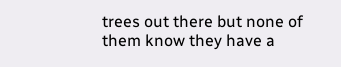trees out there but none of them know they have a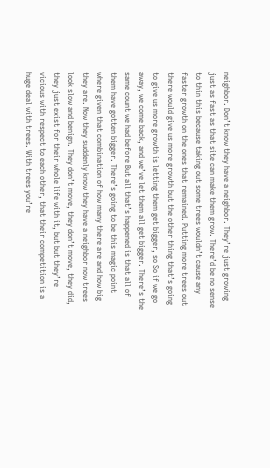neighbor. Don’t know they have a neighbor. They’re just growing just as fast as that site can make them grow. There’d be no sense to thin this because taking out some trees wouldn’t cause any faster growth on the ones that remained. Putting more trees out there would give us more growth but the other thing that’s going to give us more growth is letting them get bigger, so So if we go away, we come back, and we’ve let them all get bigger. There’s the same count we had before But all that’s happened is that all of them have gotten bigger. There’s going to be this magic point where given that combination of how many there are and how big they are. Now they suddenly know they have a neighbor now trees look slow and benign. They don’t move, they don’t move, they did, they just exist for their whole life with it, but but they’re vicious with respect to each other, that their competition is a huge deal with trees. With trees you’re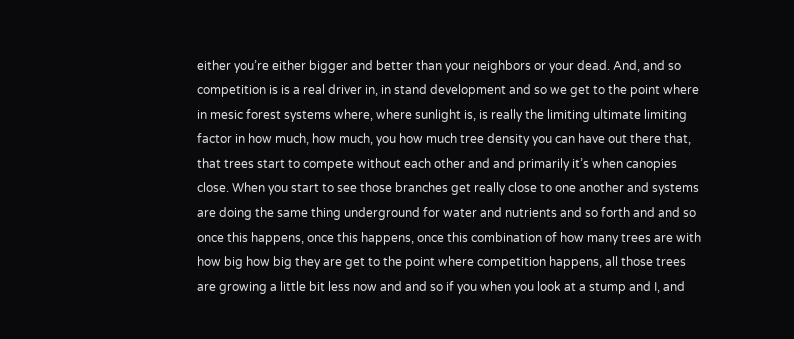either you’re either bigger and better than your neighbors or your dead. And, and so competition is is a real driver in, in stand development and so we get to the point where in mesic forest systems where, where sunlight is, is really the limiting ultimate limiting factor in how much, how much, you how much tree density you can have out there that, that trees start to compete without each other and and primarily it’s when canopies close. When you start to see those branches get really close to one another and systems are doing the same thing underground for water and nutrients and so forth and and so once this happens, once this happens, once this combination of how many trees are with how big how big they are get to the point where competition happens, all those trees are growing a little bit less now and and so if you when you look at a stump and I, and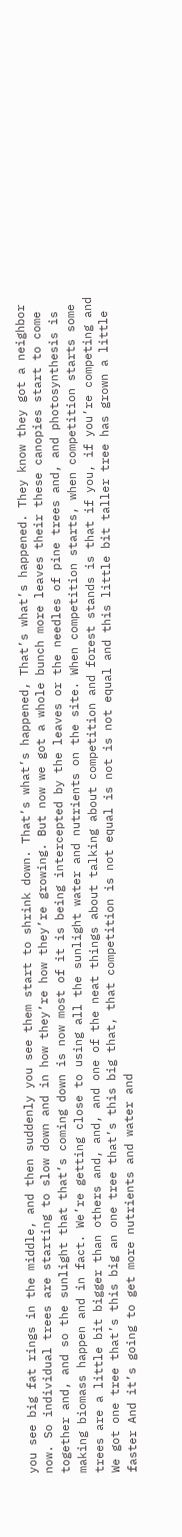you see big fat rings in the middle, and then suddenly you see them start to shrink down. That’s what’s happened, That’s what’s happened. They know they got a neighbor now. So individual trees are starting to slow down and in how they’re how they’re growing. But now we got a whole bunch more leaves their these canopies start to come together and, and so the sunlight that that’s coming down is now most of it is being intercepted by the leaves or the needles of pine trees and, and photosynthesis is making biomass happen and in fact. We’re getting close to using all the sunlight water and nutrients on the site. When competition starts, when competition starts some trees are a little bit bigger than others and, and, and one of the neat things about talking about competition and forest stands is that if you, if you’re competing and We got one tree that’s this big an one tree that’s this big that, that competition is not equal is not is not equal and this little bit taller tree has grown a little faster And it’s going to get more nutrients and water and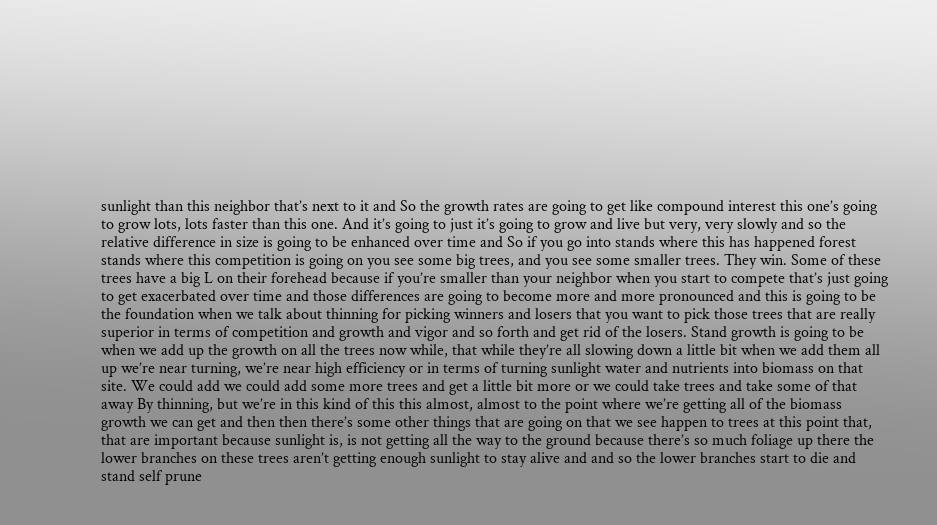sunlight than this neighbor that’s next to it and So the growth rates are going to get like compound interest this one’s going to grow lots, lots faster than this one. And it’s going to just it’s going to grow and live but very, very slowly and so the relative difference in size is going to be enhanced over time and So if you go into stands where this has happened forest stands where this competition is going on you see some big trees, and you see some smaller trees. They win. Some of these trees have a big L on their forehead because if you’re smaller than your neighbor when you start to compete that’s just going to get exacerbated over time and those differences are going to become more and more pronounced and this is going to be the foundation when we talk about thinning for picking winners and losers that you want to pick those trees that are really superior in terms of competition and growth and vigor and so forth and get rid of the losers. Stand growth is going to be when we add up the growth on all the trees now while, that while they’re all slowing down a little bit when we add them all up we’re near turning, we’re near high efficiency or in terms of turning sunlight water and nutrients into biomass on that site. We could add we could add some more trees and get a little bit more or we could take trees and take some of that away By thinning, but we’re in this kind of this this almost, almost to the point where we’re getting all of the biomass growth we can get and then then there’s some other things that are going on that we see happen to trees at this point that, that are important because sunlight is, is not getting all the way to the ground because there’s so much foliage up there the lower branches on these trees aren’t getting enough sunlight to stay alive and and so the lower branches start to die and stand self prune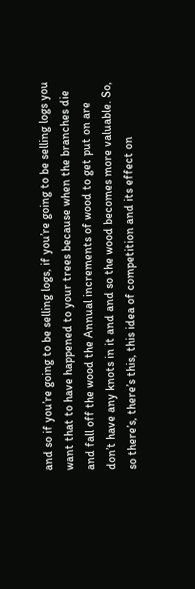and so if you’re going to be selling logs, if you’re going to be selling logs you want that to have happened to your trees because when the branches die and fall off the wood the Annual increments of wood to get put on are don’t have any knots in it and and so the wood becomes more valuable. So, so there’s, there’s this, this idea of competition and its effect on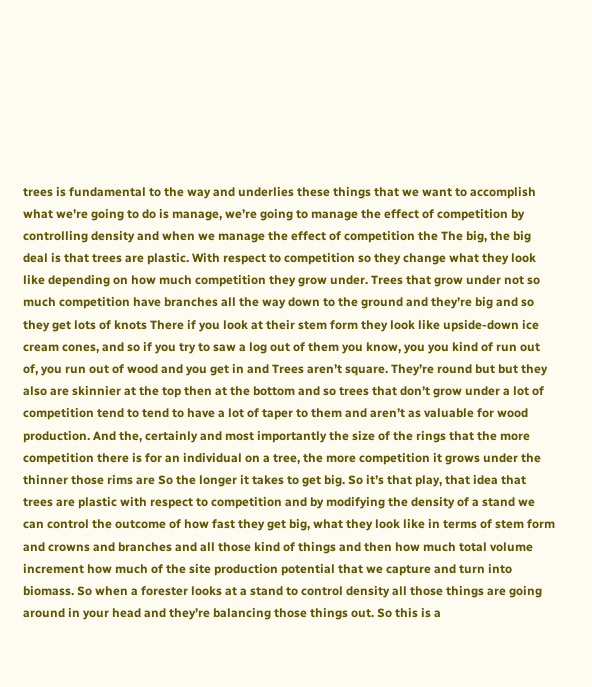trees is fundamental to the way and underlies these things that we want to accomplish what we’re going to do is manage, we’re going to manage the effect of competition by controlling density and when we manage the effect of competition the The big, the big deal is that trees are plastic. With respect to competition so they change what they look like depending on how much competition they grow under. Trees that grow under not so much competition have branches all the way down to the ground and they’re big and so they get lots of knots There if you look at their stem form they look like upside-down ice cream cones, and so if you try to saw a log out of them you know, you you kind of run out of, you run out of wood and you get in and Trees aren’t square. They’re round but but they also are skinnier at the top then at the bottom and so trees that don’t grow under a lot of competition tend to tend to have a lot of taper to them and aren’t as valuable for wood production. And the, certainly and most importantly the size of the rings that the more competition there is for an individual on a tree, the more competition it grows under the thinner those rims are So the longer it takes to get big. So it’s that play, that idea that trees are plastic with respect to competition and by modifying the density of a stand we can control the outcome of how fast they get big, what they look like in terms of stem form and crowns and branches and all those kind of things and then how much total volume increment how much of the site production potential that we capture and turn into biomass. So when a forester looks at a stand to control density all those things are going around in your head and they’re balancing those things out. So this is a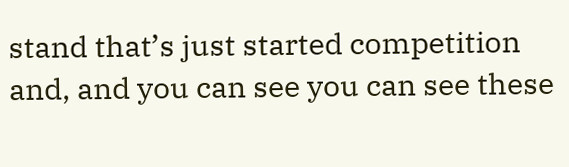stand that’s just started competition and, and you can see you can see these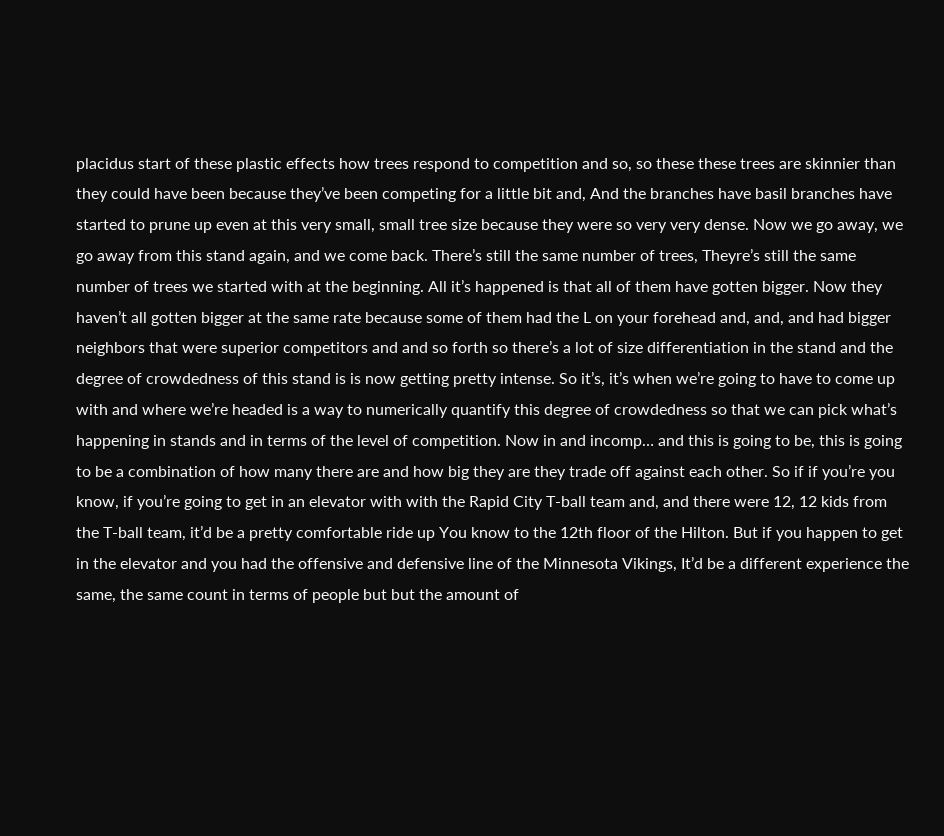placidus start of these plastic effects how trees respond to competition and so, so these these trees are skinnier than they could have been because they’ve been competing for a little bit and, And the branches have basil branches have started to prune up even at this very small, small tree size because they were so very very dense. Now we go away, we go away from this stand again, and we come back. There’s still the same number of trees, Theyre’s still the same number of trees we started with at the beginning. All it’s happened is that all of them have gotten bigger. Now they haven’t all gotten bigger at the same rate because some of them had the L on your forehead and, and, and had bigger neighbors that were superior competitors and and so forth so there’s a lot of size differentiation in the stand and the degree of crowdedness of this stand is is now getting pretty intense. So it’s, it’s when we’re going to have to come up with and where we’re headed is a way to numerically quantify this degree of crowdedness so that we can pick what’s happening in stands and in terms of the level of competition. Now in and incomp… and this is going to be, this is going to be a combination of how many there are and how big they are they trade off against each other. So if if you’re you know, if you’re going to get in an elevator with with the Rapid City T-ball team and, and there were 12, 12 kids from the T-ball team, it’d be a pretty comfortable ride up You know to the 12th floor of the Hilton. But if you happen to get in the elevator and you had the offensive and defensive line of the Minnesota Vikings, It’d be a different experience the same, the same count in terms of people but but the amount of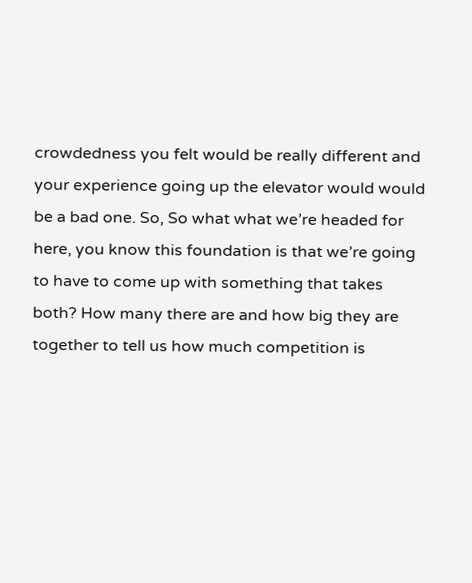crowdedness you felt would be really different and your experience going up the elevator would would be a bad one. So, So what what we’re headed for here, you know this foundation is that we’re going to have to come up with something that takes both? How many there are and how big they are together to tell us how much competition is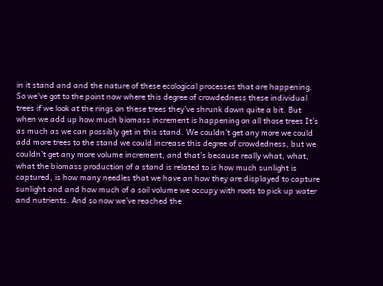in it stand and and the nature of these ecological processes that are happening. So we’ve got to the point now where this degree of crowdedness these individual trees if we look at the rings on these trees they’ve shrunk down quite a bit. But when we add up how much biomass increment is happening on all those trees It’s as much as we can possibly get in this stand. We couldn’t get any more we could add more trees to the stand we could increase this degree of crowdedness, but we couldn’t get any more volume increment, and that’s because really what, what, what the biomass production of a stand is related to is how much sunlight is captured, is how many needles that we have an how they are displayed to capture sunlight and and how much of a soil volume we occupy with roots to pick up water and nutrients. And so now we’ve reached the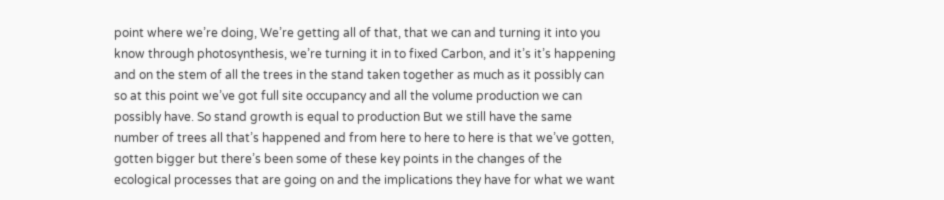point where we’re doing, We’re getting all of that, that we can and turning it into you know through photosynthesis, we’re turning it in to fixed Carbon, and it’s it’s happening and on the stem of all the trees in the stand taken together as much as it possibly can so at this point we’ve got full site occupancy and all the volume production we can possibly have. So stand growth is equal to production But we still have the same number of trees all that’s happened and from here to here to here is that we’ve gotten, gotten bigger but there’s been some of these key points in the changes of the ecological processes that are going on and the implications they have for what we want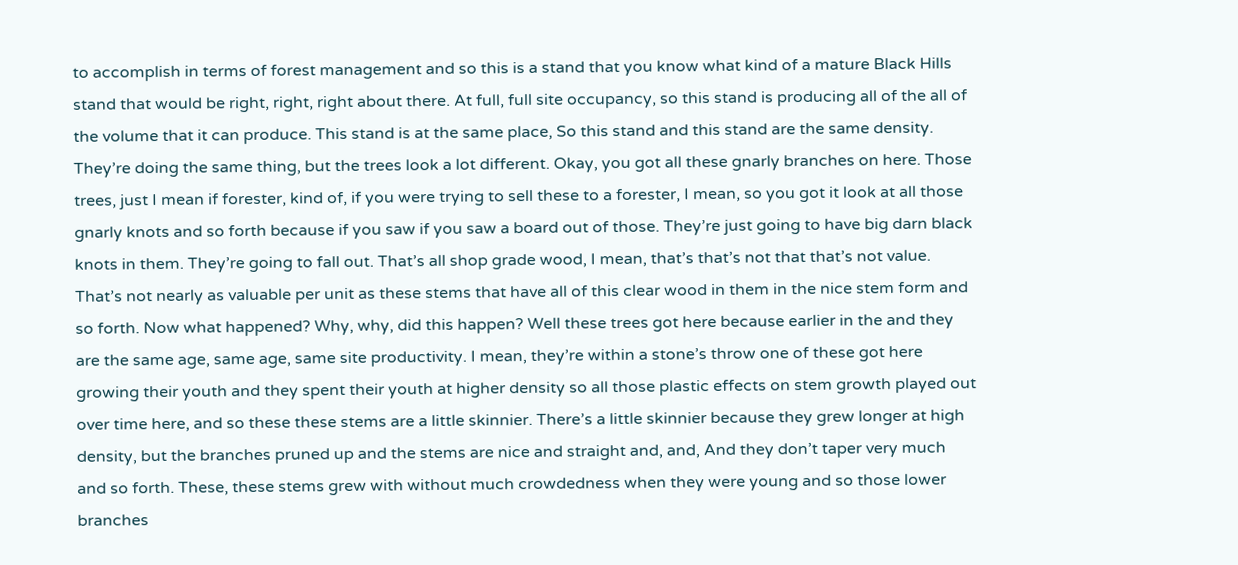to accomplish in terms of forest management and so this is a stand that you know what kind of a mature Black Hills stand that would be right, right, right about there. At full, full site occupancy, so this stand is producing all of the all of the volume that it can produce. This stand is at the same place, So this stand and this stand are the same density. They’re doing the same thing, but the trees look a lot different. Okay, you got all these gnarly branches on here. Those trees, just I mean if forester, kind of, if you were trying to sell these to a forester, I mean, so you got it look at all those gnarly knots and so forth because if you saw if you saw a board out of those. They’re just going to have big darn black knots in them. They’re going to fall out. That’s all shop grade wood, I mean, that’s that’s not that that’s not value. That’s not nearly as valuable per unit as these stems that have all of this clear wood in them in the nice stem form and so forth. Now what happened? Why, why, did this happen? Well these trees got here because earlier in the and they are the same age, same age, same site productivity. I mean, they’re within a stone’s throw one of these got here growing their youth and they spent their youth at higher density so all those plastic effects on stem growth played out over time here, and so these these stems are a little skinnier. There’s a little skinnier because they grew longer at high density, but the branches pruned up and the stems are nice and straight and, and, And they don’t taper very much and so forth. These, these stems grew with without much crowdedness when they were young and so those lower branches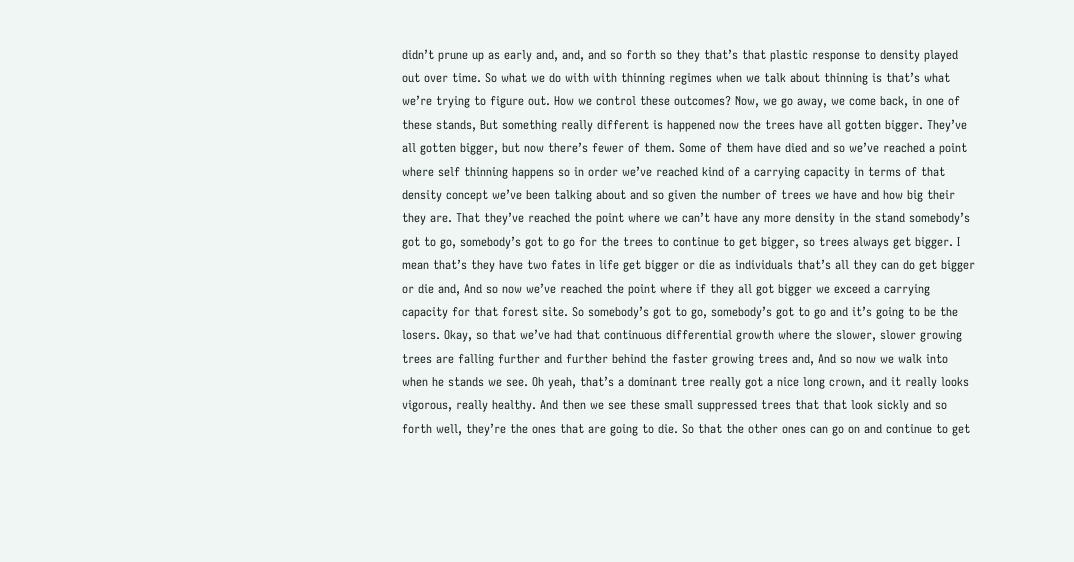didn’t prune up as early and, and, and so forth so they that’s that plastic response to density played out over time. So what we do with with thinning regimes when we talk about thinning is that’s what we’re trying to figure out. How we control these outcomes? Now, we go away, we come back, in one of these stands, But something really different is happened now the trees have all gotten bigger. They’ve all gotten bigger, but now there’s fewer of them. Some of them have died and so we’ve reached a point where self thinning happens so in order we’ve reached kind of a carrying capacity in terms of that density concept we’ve been talking about and so given the number of trees we have and how big their they are. That they’ve reached the point where we can’t have any more density in the stand somebody’s got to go, somebody’s got to go for the trees to continue to get bigger, so trees always get bigger. I mean that’s they have two fates in life get bigger or die as individuals that’s all they can do get bigger or die and, And so now we’ve reached the point where if they all got bigger we exceed a carrying capacity for that forest site. So somebody’s got to go, somebody’s got to go and it’s going to be the losers. Okay, so that we’ve had that continuous differential growth where the slower, slower growing trees are falling further and further behind the faster growing trees and, And so now we walk into when he stands we see. Oh yeah, that’s a dominant tree really got a nice long crown, and it really looks vigorous, really healthy. And then we see these small suppressed trees that that look sickly and so forth well, they’re the ones that are going to die. So that the other ones can go on and continue to get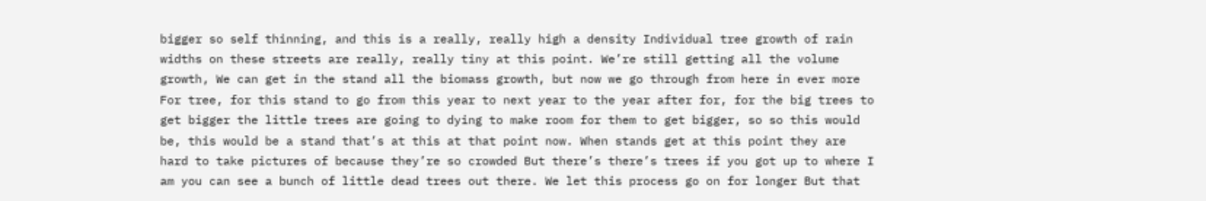bigger so self thinning, and this is a really, really high a density Individual tree growth of rain widths on these streets are really, really tiny at this point. We’re still getting all the volume growth, We can get in the stand all the biomass growth, but now we go through from here in ever more For tree, for this stand to go from this year to next year to the year after for, for the big trees to get bigger the little trees are going to dying to make room for them to get bigger, so so this would be, this would be a stand that’s at this at that point now. When stands get at this point they are hard to take pictures of because they’re so crowded But there’s there’s trees if you got up to where I am you can see a bunch of little dead trees out there. We let this process go on for longer But that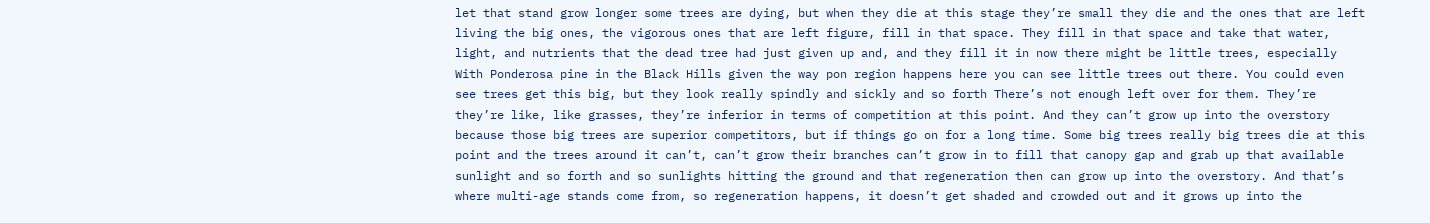let that stand grow longer some trees are dying, but when they die at this stage they’re small they die and the ones that are left living the big ones, the vigorous ones that are left figure, fill in that space. They fill in that space and take that water, light, and nutrients that the dead tree had just given up and, and they fill it in now there might be little trees, especially With Ponderosa pine in the Black Hills given the way pon region happens here you can see little trees out there. You could even see trees get this big, but they look really spindly and sickly and so forth There’s not enough left over for them. They’re they’re like, like grasses, they’re inferior in terms of competition at this point. And they can’t grow up into the overstory because those big trees are superior competitors, but if things go on for a long time. Some big trees really big trees die at this point and the trees around it can’t, can’t grow their branches can’t grow in to fill that canopy gap and grab up that available sunlight and so forth and so sunlights hitting the ground and that regeneration then can grow up into the overstory. And that’s where multi-age stands come from, so regeneration happens, it doesn’t get shaded and crowded out and it grows up into the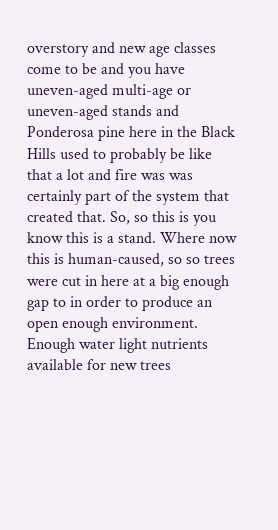overstory and new age classes come to be and you have uneven-aged multi-age or uneven-aged stands and Ponderosa pine here in the Black Hills used to probably be like that a lot and fire was was certainly part of the system that created that. So, so this is you know this is a stand. Where now this is human-caused, so so trees were cut in here at a big enough gap to in order to produce an open enough environment. Enough water light nutrients available for new trees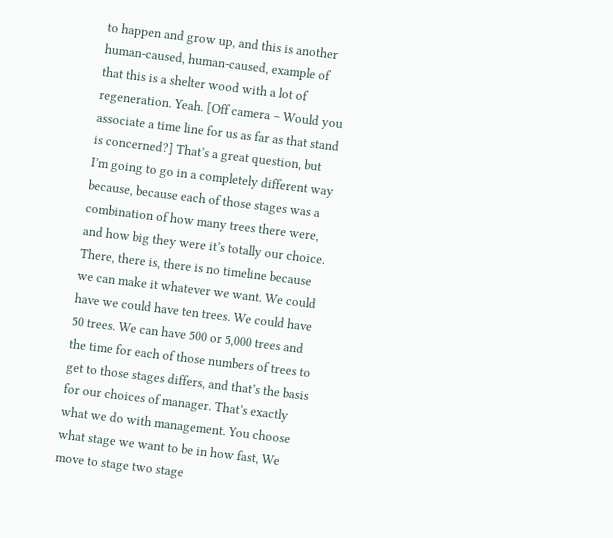to happen and grow up, and this is another human-caused, human-caused, example of that this is a shelter wood with a lot of regeneration. Yeah. [Off camera – Would you associate a time line for us as far as that stand is concerned?] That’s a great question, but I’m going to go in a completely different way because, because each of those stages was a combination of how many trees there were, and how big they were it’s totally our choice. There, there is, there is no timeline because we can make it whatever we want. We could have we could have ten trees. We could have 50 trees. We can have 500 or 5,000 trees and the time for each of those numbers of trees to get to those stages differs, and that’s the basis for our choices of manager. That’s exactly what we do with management. You choose what stage we want to be in how fast, We move to stage two stage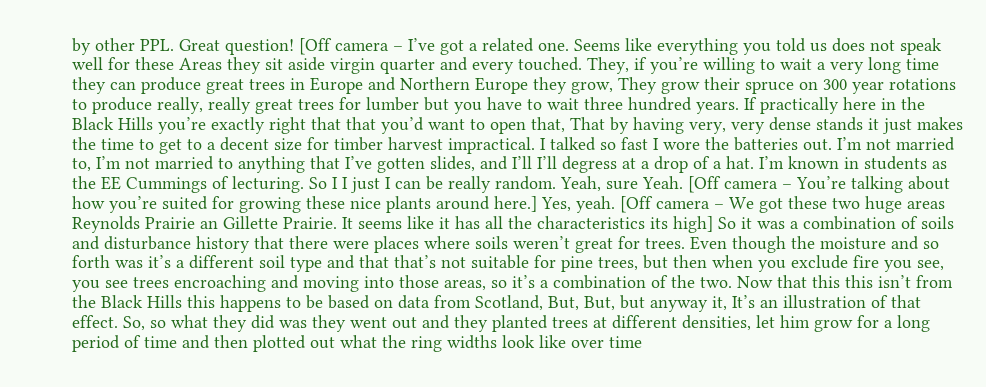by other PPL. Great question! [Off camera – I’ve got a related one. Seems like everything you told us does not speak well for these Areas they sit aside virgin quarter and every touched. They, if you’re willing to wait a very long time they can produce great trees in Europe and Northern Europe they grow, They grow their spruce on 300 year rotations to produce really, really great trees for lumber but you have to wait three hundred years. If practically here in the Black Hills you’re exactly right that that you’d want to open that, That by having very, very dense stands it just makes the time to get to a decent size for timber harvest impractical. I talked so fast I wore the batteries out. I’m not married to, I’m not married to anything that I’ve gotten slides, and I’ll I’ll degress at a drop of a hat. I’m known in students as the EE Cummings of lecturing. So I I just I can be really random. Yeah, sure Yeah. [Off camera – You’re talking about how you’re suited for growing these nice plants around here.] Yes, yeah. [Off camera – We got these two huge areas Reynolds Prairie an Gillette Prairie. It seems like it has all the characteristics its high] So it was a combination of soils and disturbance history that there were places where soils weren’t great for trees. Even though the moisture and so forth was it’s a different soil type and that that’s not suitable for pine trees, but then when you exclude fire you see, you see trees encroaching and moving into those areas, so it’s a combination of the two. Now that this this isn’t from the Black Hills this happens to be based on data from Scotland, But, But, but anyway it, It’s an illustration of that effect. So, so what they did was they went out and they planted trees at different densities, let him grow for a long period of time and then plotted out what the ring widths look like over time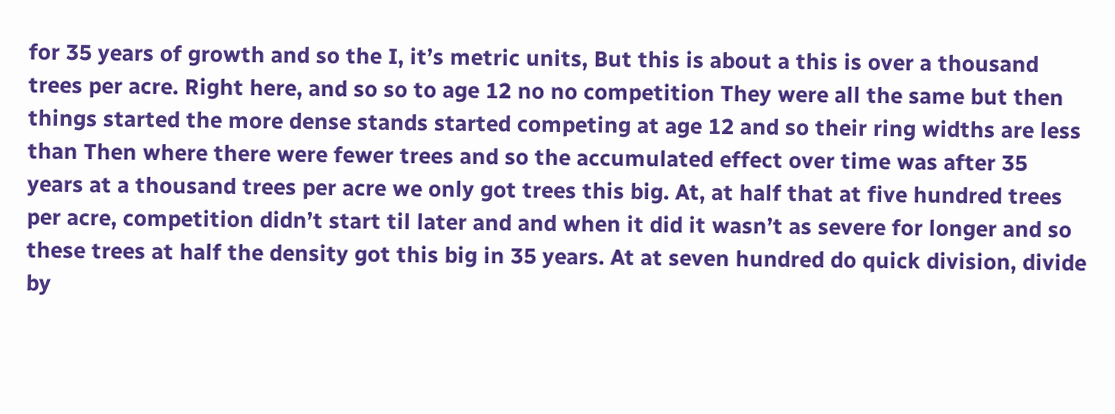for 35 years of growth and so the I, it’s metric units, But this is about a this is over a thousand trees per acre. Right here, and so so to age 12 no no competition They were all the same but then things started the more dense stands started competing at age 12 and so their ring widths are less than Then where there were fewer trees and so the accumulated effect over time was after 35 years at a thousand trees per acre we only got trees this big. At, at half that at five hundred trees per acre, competition didn’t start til later and and when it did it wasn’t as severe for longer and so these trees at half the density got this big in 35 years. At at seven hundred do quick division, divide by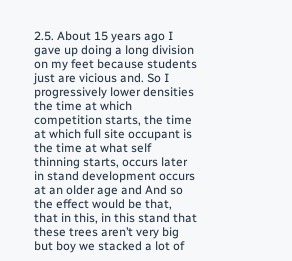2.5. About 15 years ago I gave up doing a long division on my feet because students just are vicious and. So I progressively lower densities the time at which competition starts, the time at which full site occupant is the time at what self thinning starts, occurs later in stand development occurs at an older age and And so the effect would be that, that in this, in this stand that these trees aren’t very big but boy we stacked a lot of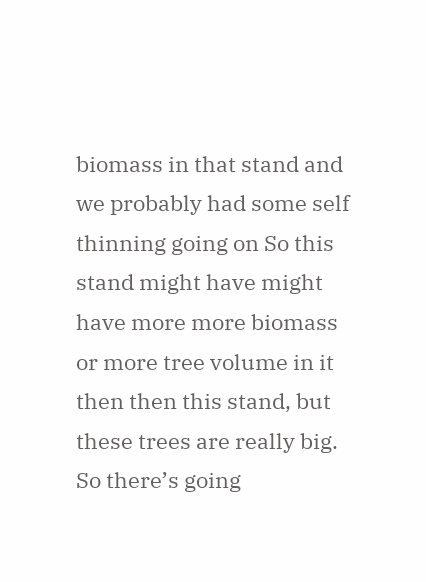biomass in that stand and we probably had some self thinning going on So this stand might have might have more more biomass or more tree volume in it then then this stand, but these trees are really big. So there’s going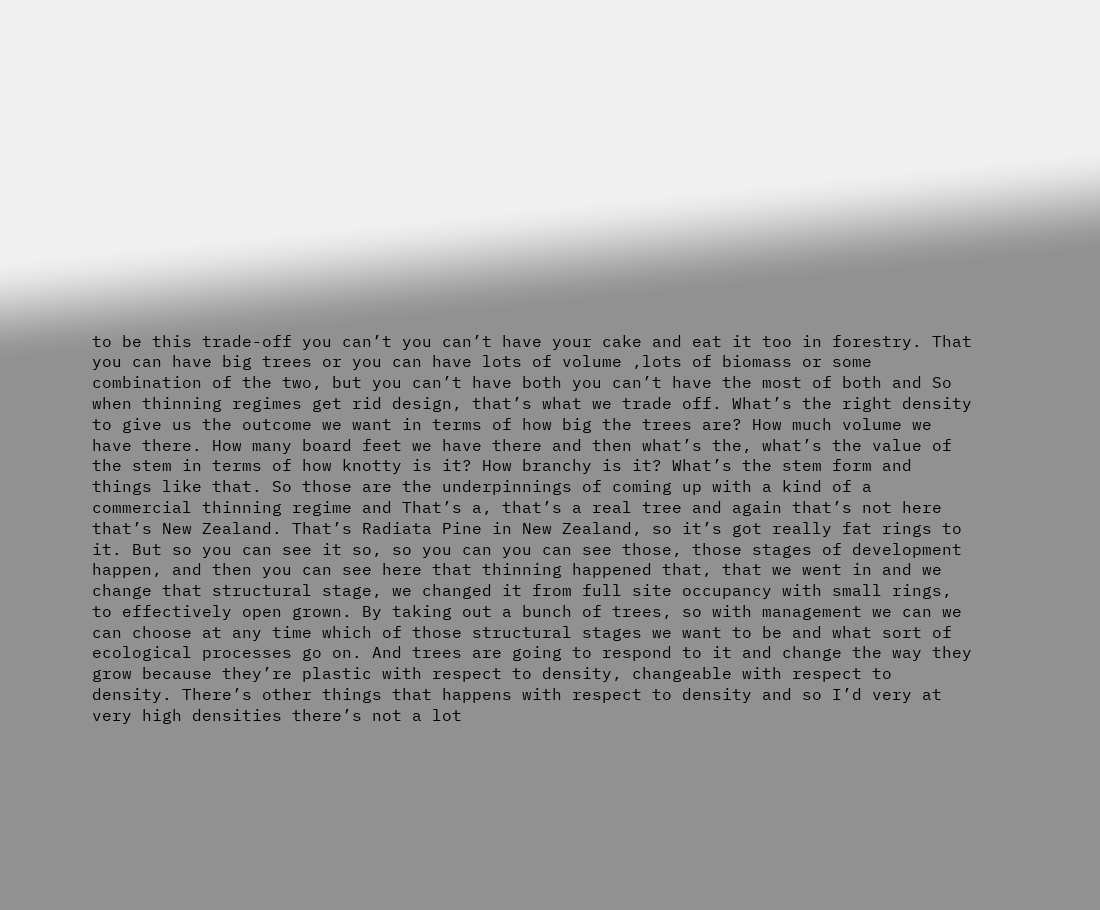to be this trade-off you can’t you can’t have your cake and eat it too in forestry. That you can have big trees or you can have lots of volume ,lots of biomass or some combination of the two, but you can’t have both you can’t have the most of both and So when thinning regimes get rid design, that’s what we trade off. What’s the right density to give us the outcome we want in terms of how big the trees are? How much volume we have there. How many board feet we have there and then what’s the, what’s the value of the stem in terms of how knotty is it? How branchy is it? What’s the stem form and things like that. So those are the underpinnings of coming up with a kind of a commercial thinning regime and That’s a, that’s a real tree and again that’s not here that’s New Zealand. That’s Radiata Pine in New Zealand, so it’s got really fat rings to it. But so you can see it so, so you can you can see those, those stages of development happen, and then you can see here that thinning happened that, that we went in and we change that structural stage, we changed it from full site occupancy with small rings, to effectively open grown. By taking out a bunch of trees, so with management we can we can choose at any time which of those structural stages we want to be and what sort of ecological processes go on. And trees are going to respond to it and change the way they grow because they’re plastic with respect to density, changeable with respect to density. There’s other things that happens with respect to density and so I’d very at very high densities there’s not a lot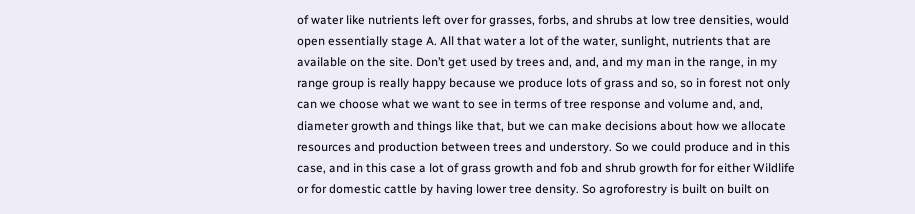of water like nutrients left over for grasses, forbs, and shrubs at low tree densities, would open essentially stage A. All that water a lot of the water, sunlight, nutrients that are available on the site. Don’t get used by trees and, and, and my man in the range, in my range group is really happy because we produce lots of grass and so, so in forest not only can we choose what we want to see in terms of tree response and volume and, and, diameter growth and things like that, but we can make decisions about how we allocate resources and production between trees and understory. So we could produce and in this case, and in this case a lot of grass growth and fob and shrub growth for for either Wildlife or for domestic cattle by having lower tree density. So agroforestry is built on built on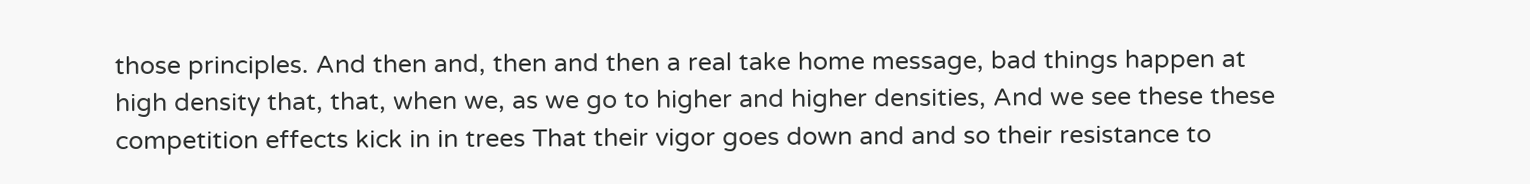those principles. And then and, then and then a real take home message, bad things happen at high density that, that, when we, as we go to higher and higher densities, And we see these these competition effects kick in in trees That their vigor goes down and and so their resistance to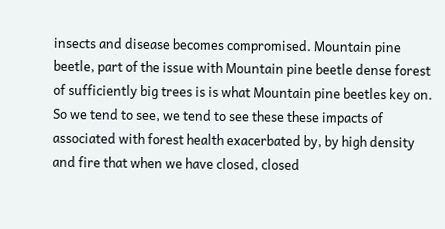insects and disease becomes compromised. Mountain pine beetle, part of the issue with Mountain pine beetle dense forest of sufficiently big trees is is what Mountain pine beetles key on. So we tend to see, we tend to see these these impacts of associated with forest health exacerbated by, by high density and fire that when we have closed, closed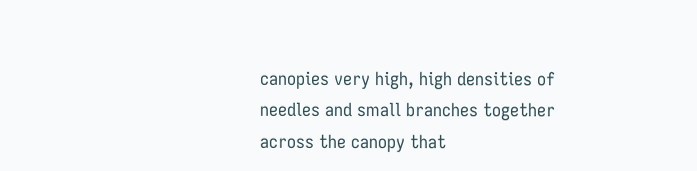canopies very high, high densities of needles and small branches together across the canopy that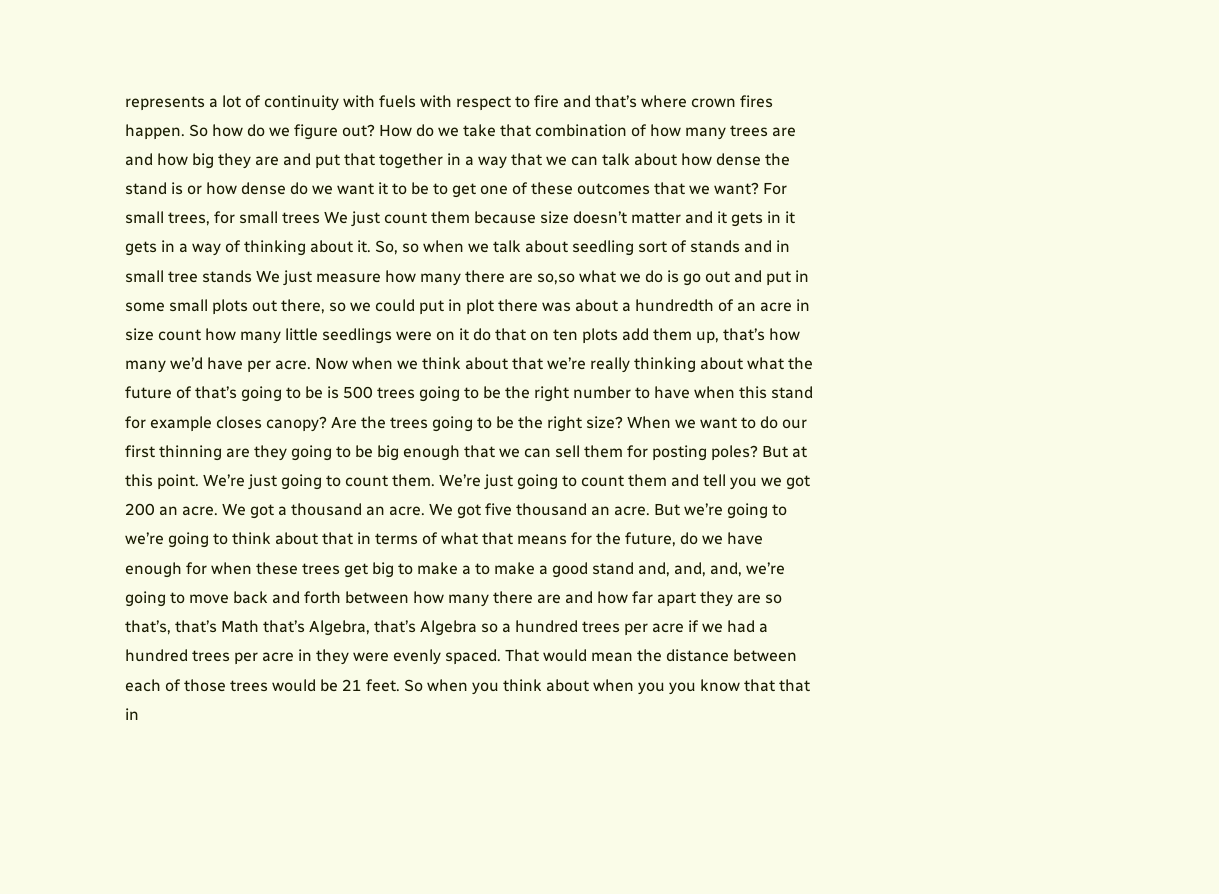represents a lot of continuity with fuels with respect to fire and that’s where crown fires happen. So how do we figure out? How do we take that combination of how many trees are and how big they are and put that together in a way that we can talk about how dense the stand is or how dense do we want it to be to get one of these outcomes that we want? For small trees, for small trees We just count them because size doesn’t matter and it gets in it gets in a way of thinking about it. So, so when we talk about seedling sort of stands and in small tree stands We just measure how many there are so,so what we do is go out and put in some small plots out there, so we could put in plot there was about a hundredth of an acre in size count how many little seedlings were on it do that on ten plots add them up, that’s how many we’d have per acre. Now when we think about that we’re really thinking about what the future of that’s going to be is 500 trees going to be the right number to have when this stand for example closes canopy? Are the trees going to be the right size? When we want to do our first thinning are they going to be big enough that we can sell them for posting poles? But at this point. We’re just going to count them. We’re just going to count them and tell you we got 200 an acre. We got a thousand an acre. We got five thousand an acre. But we’re going to we’re going to think about that in terms of what that means for the future, do we have enough for when these trees get big to make a to make a good stand and, and, and, we’re going to move back and forth between how many there are and how far apart they are so that’s, that’s Math that’s Algebra, that’s Algebra so a hundred trees per acre if we had a hundred trees per acre in they were evenly spaced. That would mean the distance between each of those trees would be 21 feet. So when you think about when you you know that that in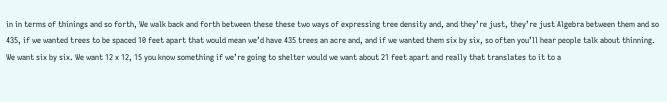in in terms of thinings and so forth, We walk back and forth between these these two ways of expressing tree density and, and they’re just, they’re just Algebra between them and so 435, if we wanted trees to be spaced 10 feet apart that would mean we’d have 435 trees an acre and, and if we wanted them six by six, so often you’ll hear people talk about thinning. We want six by six. We want 12 x 12, 15 you know something if we’re going to shelter would we want about 21 feet apart and really that translates to it to a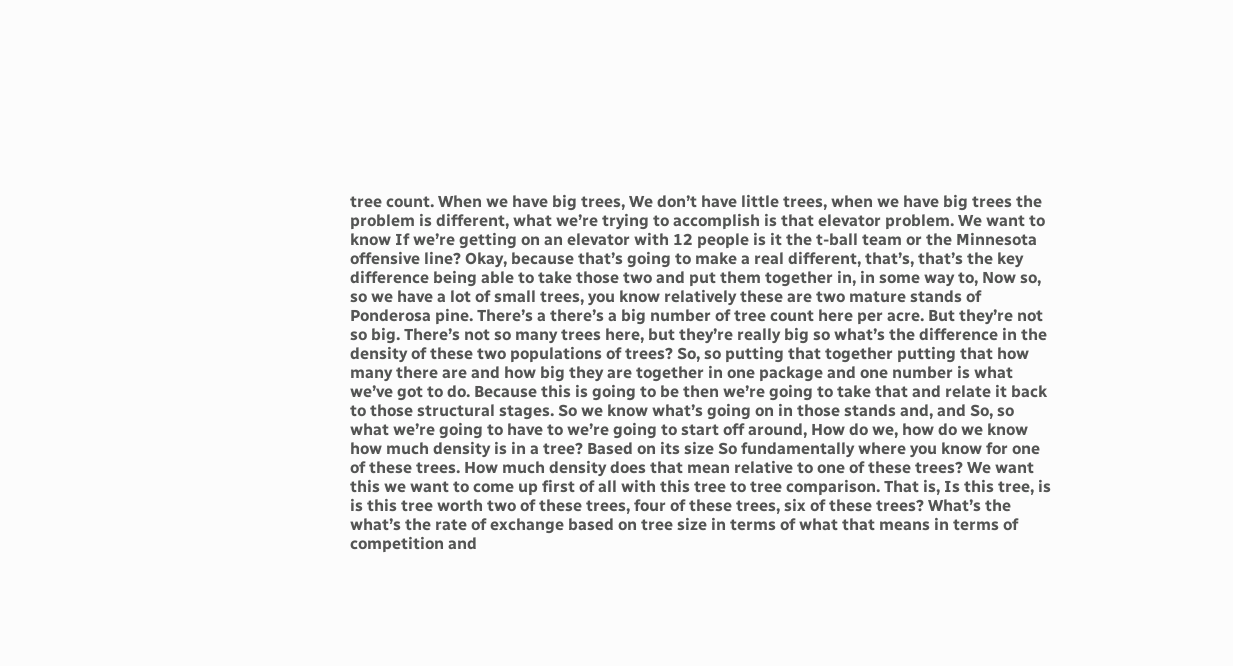tree count. When we have big trees, We don’t have little trees, when we have big trees the problem is different, what we’re trying to accomplish is that elevator problem. We want to know If we’re getting on an elevator with 12 people is it the t-ball team or the Minnesota offensive line? Okay, because that’s going to make a real different, that’s, that’s the key difference being able to take those two and put them together in, in some way to, Now so, so we have a lot of small trees, you know relatively these are two mature stands of Ponderosa pine. There’s a there’s a big number of tree count here per acre. But they’re not so big. There’s not so many trees here, but they’re really big so what’s the difference in the density of these two populations of trees? So, so putting that together putting that how many there are and how big they are together in one package and one number is what we’ve got to do. Because this is going to be then we’re going to take that and relate it back to those structural stages. So we know what’s going on in those stands and, and So, so what we’re going to have to we’re going to start off around, How do we, how do we know how much density is in a tree? Based on its size So fundamentally where you know for one of these trees. How much density does that mean relative to one of these trees? We want this we want to come up first of all with this tree to tree comparison. That is, Is this tree, is is this tree worth two of these trees, four of these trees, six of these trees? What’s the what’s the rate of exchange based on tree size in terms of what that means in terms of competition and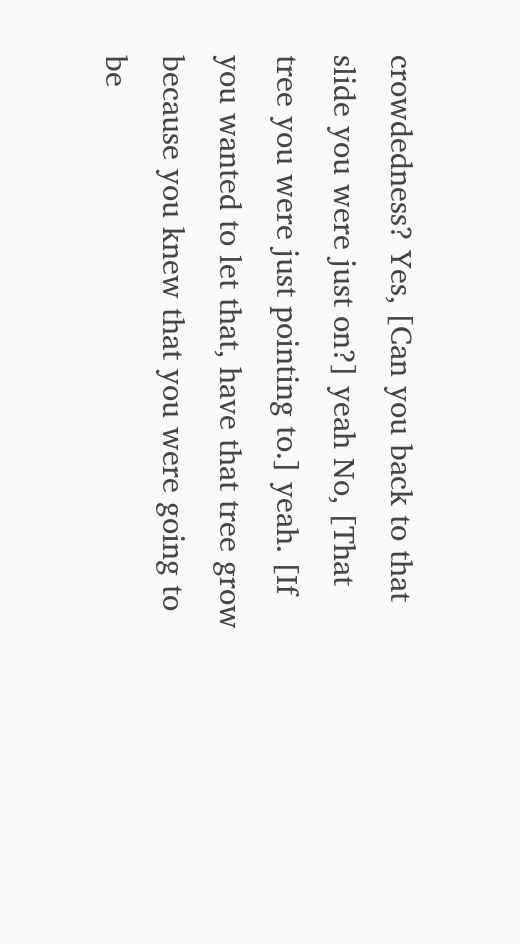crowdedness? Yes, [Can you back to that slide you were just on?] yeah No, [That tree you were just pointing to.] yeah. [If you wanted to let that, have that tree grow because you knew that you were going to be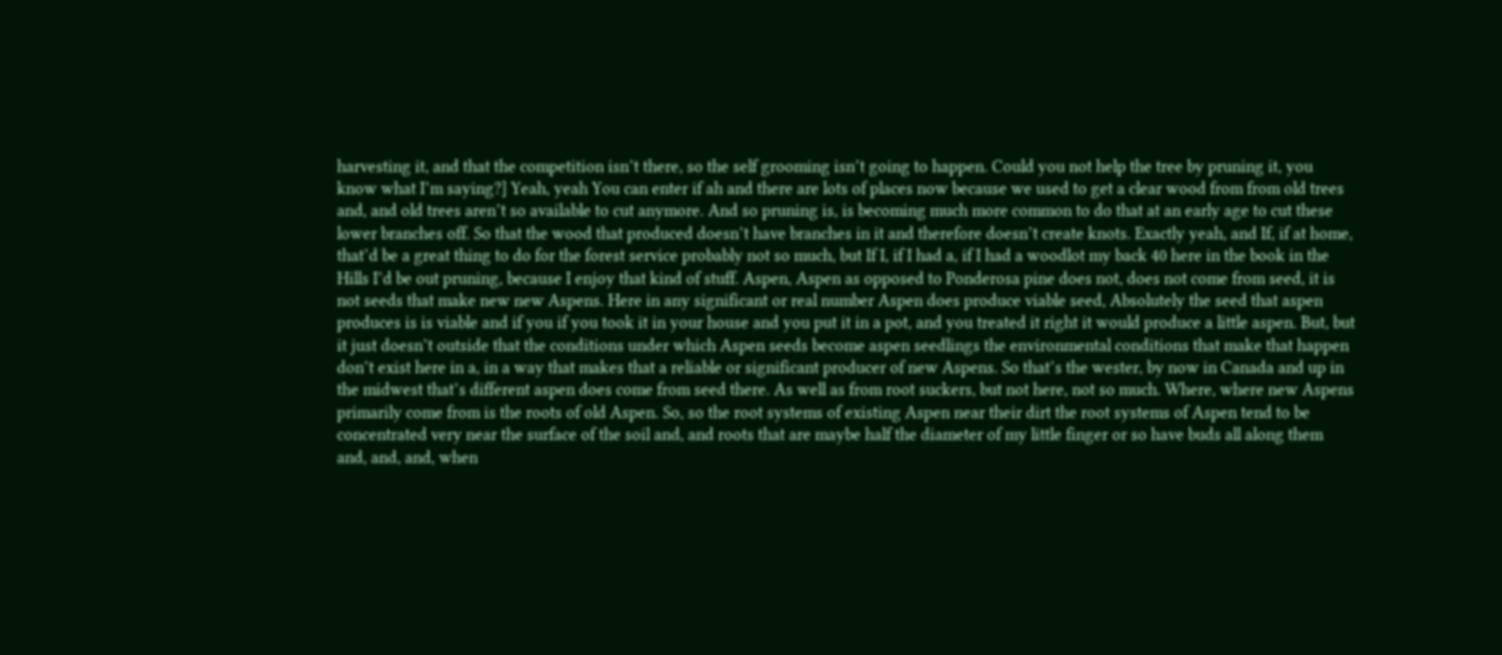harvesting it, and that the competition isn’t there, so the self grooming isn’t going to happen. Could you not help the tree by pruning it, you know what I’m saying?] Yeah, yeah You can enter if ah and there are lots of places now because we used to get a clear wood from from old trees and, and old trees aren’t so available to cut anymore. And so pruning is, is becoming much more common to do that at an early age to cut these lower branches off. So that the wood that produced doesn’t have branches in it and therefore doesn’t create knots. Exactly yeah, and If, if at home, that’d be a great thing to do for the forest service probably not so much, but If I, if I had a, if I had a woodlot my back 40 here in the book in the Hills I’d be out pruning, because I enjoy that kind of stuff. Aspen, Aspen as opposed to Ponderosa pine does not, does not come from seed, it is not seeds that make new new Aspens. Here in any significant or real number Aspen does produce viable seed, Absolutely the seed that aspen produces is is viable and if you if you took it in your house and you put it in a pot, and you treated it right it would produce a little aspen. But, but it just doesn’t outside that the conditions under which Aspen seeds become aspen seedlings the environmental conditions that make that happen don’t exist here in a, in a way that makes that a reliable or significant producer of new Aspens. So that’s the wester, by now in Canada and up in the midwest that’s different aspen does come from seed there. As well as from root suckers, but not here, not so much. Where, where new Aspens primarily come from is the roots of old Aspen. So, so the root systems of existing Aspen near their dirt the root systems of Aspen tend to be concentrated very near the surface of the soil and, and roots that are maybe half the diameter of my little finger or so have buds all along them and, and, and, when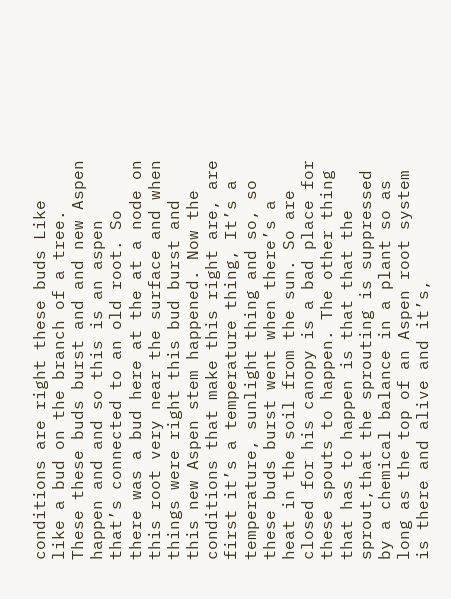conditions are right these buds Like like a bud on the branch of a tree. These these buds burst and and new Aspen happen and and so this is an aspen that’s connected to an old root. So there was a bud here at the at a node on this root very near the surface and when things were right this bud burst and this new Aspen stem happened. Now the conditions that make this right are, are first it’s a temperature thing, It’s a temperature, sunlight thing and so, so these buds burst went when there’s a heat in the soil from the sun. So are closed for his canopy is a bad place for these spouts to happen. The other thing that has to happen is that that the sprout,that the sprouting is suppressed by a chemical balance in a plant so as long as the top of an Aspen root system is there and alive and it’s,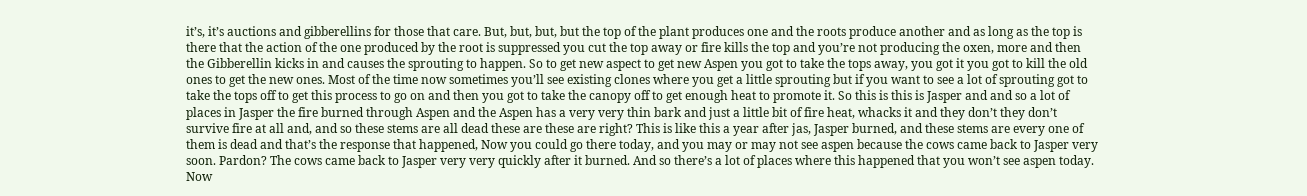it’s, it’s auctions and gibberellins for those that care. But, but, but, but the top of the plant produces one and the roots produce another and as long as the top is there that the action of the one produced by the root is suppressed you cut the top away or fire kills the top and you’re not producing the oxen, more and then the Gibberellin kicks in and causes the sprouting to happen. So to get new aspect to get new Aspen you got to take the tops away, you got it you got to kill the old ones to get the new ones. Most of the time now sometimes you’ll see existing clones where you get a little sprouting but if you want to see a lot of sprouting got to take the tops off to get this process to go on and then you got to take the canopy off to get enough heat to promote it. So this is this is Jasper and and so a lot of places in Jasper the fire burned through Aspen and the Aspen has a very very thin bark and just a little bit of fire heat, whacks it and they don’t they don’t survive fire at all and, and so these stems are all dead these are these are right? This is like this a year after jas, Jasper burned, and these stems are every one of them is dead and that’s the response that happened, Now you could go there today, and you may or may not see aspen because the cows came back to Jasper very soon. Pardon? The cows came back to Jasper very very quickly after it burned. And so there’s a lot of places where this happened that you won’t see aspen today. Now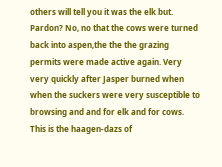others will tell you it was the elk but. Pardon? No, no that the cows were turned back into aspen,the the the grazing permits were made active again. Very very quickly after Jasper burned when when the suckers were very susceptible to browsing and and for elk and for cows. This is the haagen-dazs of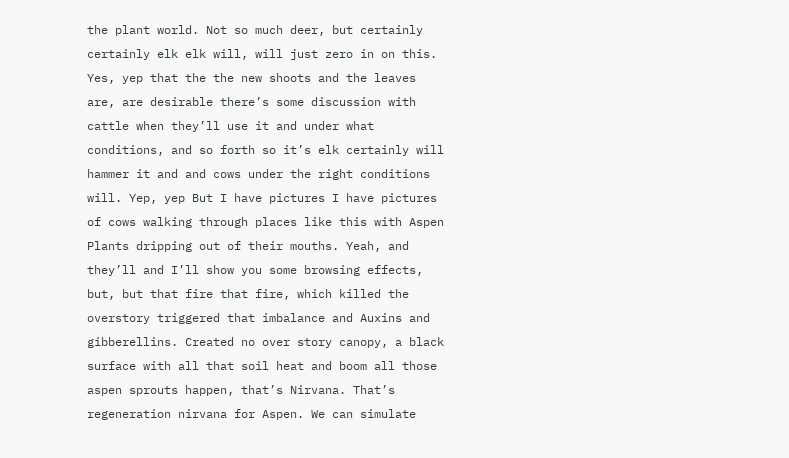the plant world. Not so much deer, but certainly certainly elk elk will, will just zero in on this. Yes, yep that the the new shoots and the leaves are, are desirable there’s some discussion with cattle when they’ll use it and under what conditions, and so forth so it’s elk certainly will hammer it and and cows under the right conditions will. Yep, yep But I have pictures I have pictures of cows walking through places like this with Aspen Plants dripping out of their mouths. Yeah, and they’ll and I’ll show you some browsing effects, but, but that fire that fire, which killed the overstory triggered that imbalance and Auxins and gibberellins. Created no over story canopy, a black surface with all that soil heat and boom all those aspen sprouts happen, that’s Nirvana. That’s regeneration nirvana for Aspen. We can simulate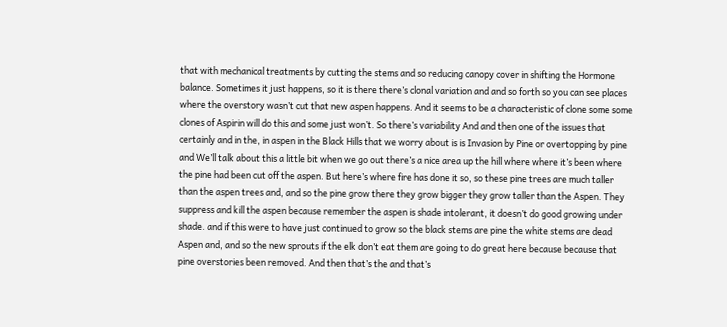that with mechanical treatments by cutting the stems and so reducing canopy cover in shifting the Hormone balance. Sometimes it just happens, so it is there there’s clonal variation and and so forth so you can see places where the overstory wasn’t cut that new aspen happens. And it seems to be a characteristic of clone some some clones of Aspirin will do this and some just won’t. So there’s variability And and then one of the issues that certainly and in the, in aspen in the Black Hills that we worry about is is Invasion by Pine or overtopping by pine and We’ll talk about this a little bit when we go out there’s a nice area up the hill where where it’s been where the pine had been cut off the aspen. But here’s where fire has done it so, so these pine trees are much taller than the aspen trees and, and so the pine grow there they grow bigger they grow taller than the Aspen. They suppress and kill the aspen because remember the aspen is shade intolerant, it doesn’t do good growing under shade. and if this were to have just continued to grow so the black stems are pine the white stems are dead Aspen and, and so the new sprouts if the elk don’t eat them are going to do great here because because that pine overstories been removed. And then that’s the and that’s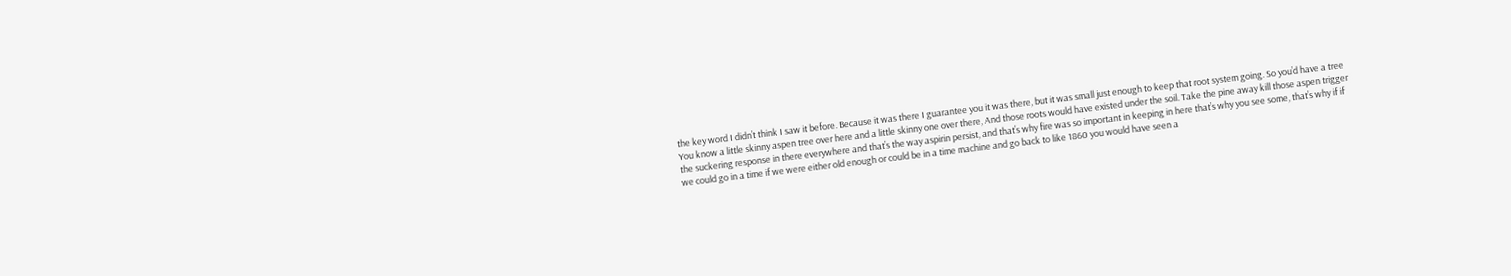the key word I didn’t think I saw it before. Because it was there I guarantee you it was there, but it was small just enough to keep that root system going. So you’d have a tree You know a little skinny aspen tree over here and a little skinny one over there, And those roots would have existed under the soil. Take the pine away kill those aspen trigger the suckering response in there everywhere and that’s the way aspirin persist, and that’s why fire was so important in keeping in here that’s why you see some, that’s why if if we could go in a time if we were either old enough or could be in a time machine and go back to like 1860 you would have seen a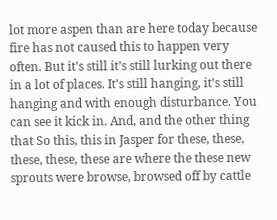lot more aspen than are here today because fire has not caused this to happen very often. But it’s still it’s still lurking out there in a lot of places. It’s still hanging, it’s still hanging and with enough disturbance. You can see it kick in. And, and the other thing that So this, this in Jasper for these, these, these, these, these are where the these new sprouts were browse, browsed off by cattle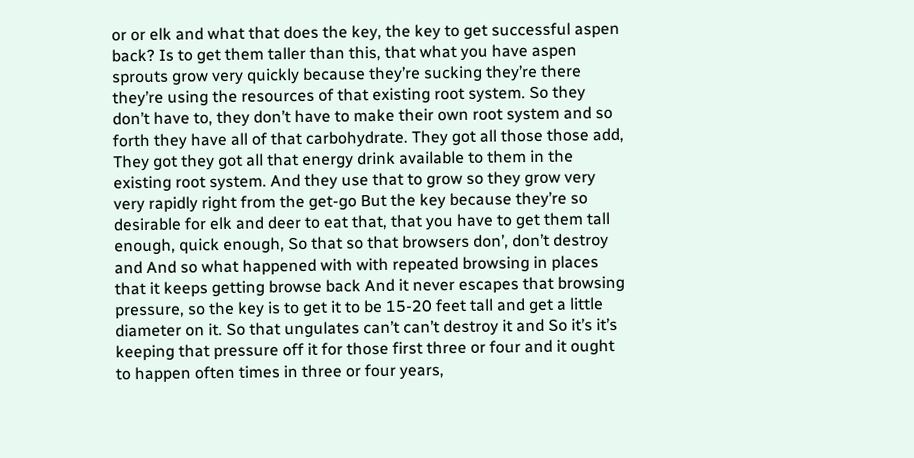or or elk and what that does the key, the key to get successful aspen back? Is to get them taller than this, that what you have aspen sprouts grow very quickly because they’re sucking they’re there they’re using the resources of that existing root system. So they don’t have to, they don’t have to make their own root system and so forth they have all of that carbohydrate. They got all those those add, They got they got all that energy drink available to them in the existing root system. And they use that to grow so they grow very very rapidly right from the get-go But the key because they’re so desirable for elk and deer to eat that, that you have to get them tall enough, quick enough, So that so that browsers don’, don’t destroy and And so what happened with with repeated browsing in places that it keeps getting browse back And it never escapes that browsing pressure, so the key is to get it to be 15-20 feet tall and get a little diameter on it. So that ungulates can’t can’t destroy it and So it’s it’s keeping that pressure off it for those first three or four and it ought to happen often times in three or four years,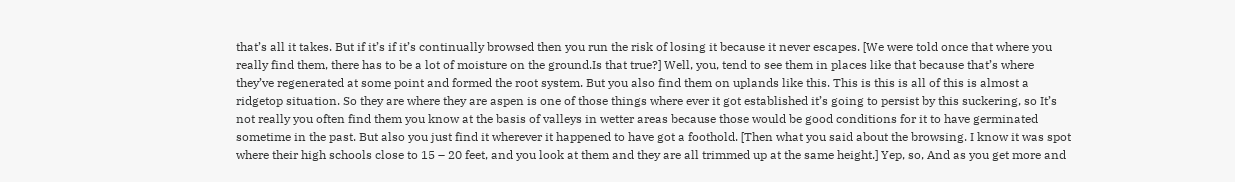that’s all it takes. But if it’s if it’s continually browsed then you run the risk of losing it because it never escapes. [We were told once that where you really find them, there has to be a lot of moisture on the ground.Is that true?] Well, you, tend to see them in places like that because that’s where they’ve regenerated at some point and formed the root system. But you also find them on uplands like this. This is this is all of this is almost a ridgetop situation. So they are where they are aspen is one of those things where ever it got established it’s going to persist by this suckering, so It’s not really you often find them you know at the basis of valleys in wetter areas because those would be good conditions for it to have germinated sometime in the past. But also you just find it wherever it happened to have got a foothold. [Then what you said about the browsing. I know it was spot where their high schools close to 15 – 20 feet, and you look at them and they are all trimmed up at the same height.] Yep, so, And as you get more and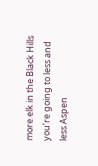more elk in the Black Hills you’re going to less and less Aspen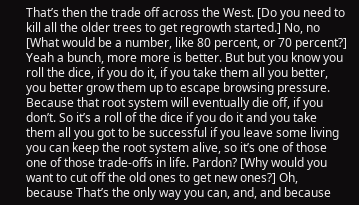That’s then the trade off across the West. [Do you need to kill all the older trees to get regrowth started.] No, no [What would be a number, like 80 percent, or 70 percent?] Yeah a bunch, more more is better. But but you know you roll the dice, if you do it, if you take them all you better, you better grow them up to escape browsing pressure. Because that root system will eventually die off, if you don’t. So it’s a roll of the dice if you do it and you take them all you got to be successful if you leave some living you can keep the root system alive, so it’s one of those one of those trade-offs in life. Pardon? [Why would you want to cut off the old ones to get new ones?] Oh, because That’s the only way you can, and, and because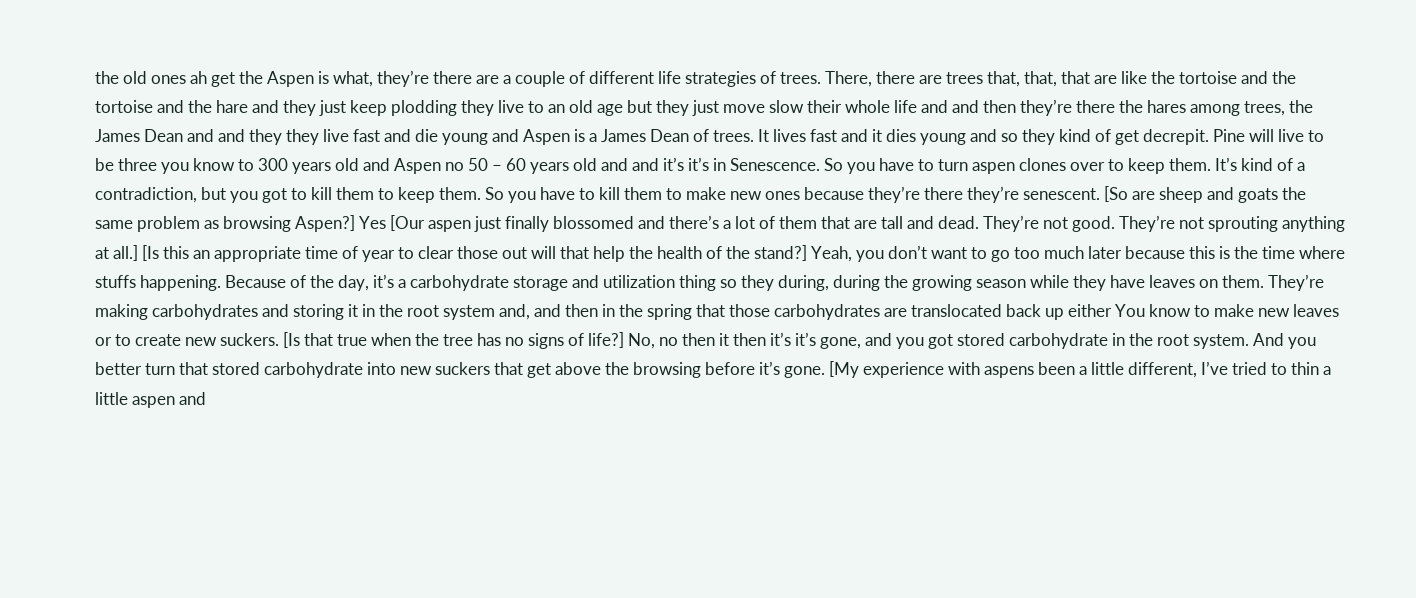the old ones ah get the Aspen is what, they’re there are a couple of different life strategies of trees. There, there are trees that, that, that are like the tortoise and the tortoise and the hare and they just keep plodding they live to an old age but they just move slow their whole life and and then they’re there the hares among trees, the James Dean and and they they live fast and die young and Aspen is a James Dean of trees. It lives fast and it dies young and so they kind of get decrepit. Pine will live to be three you know to 300 years old and Aspen no 50 – 60 years old and and it’s it’s in Senescence. So you have to turn aspen clones over to keep them. It’s kind of a contradiction, but you got to kill them to keep them. So you have to kill them to make new ones because they’re there they’re senescent. [So are sheep and goats the same problem as browsing Aspen?] Yes [Our aspen just finally blossomed and there’s a lot of them that are tall and dead. They’re not good. They’re not sprouting anything at all.] [Is this an appropriate time of year to clear those out will that help the health of the stand?] Yeah, you don’t want to go too much later because this is the time where stuffs happening. Because of the day, it’s a carbohydrate storage and utilization thing so they during, during the growing season while they have leaves on them. They’re making carbohydrates and storing it in the root system and, and then in the spring that those carbohydrates are translocated back up either You know to make new leaves or to create new suckers. [Is that true when the tree has no signs of life?] No, no then it then it’s it’s gone, and you got stored carbohydrate in the root system. And you better turn that stored carbohydrate into new suckers that get above the browsing before it’s gone. [My experience with aspens been a little different, I’ve tried to thin a little aspen and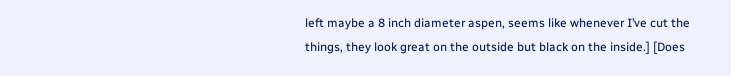left maybe a 8 inch diameter aspen, seems like whenever I’ve cut the things, they look great on the outside but black on the inside.] [Does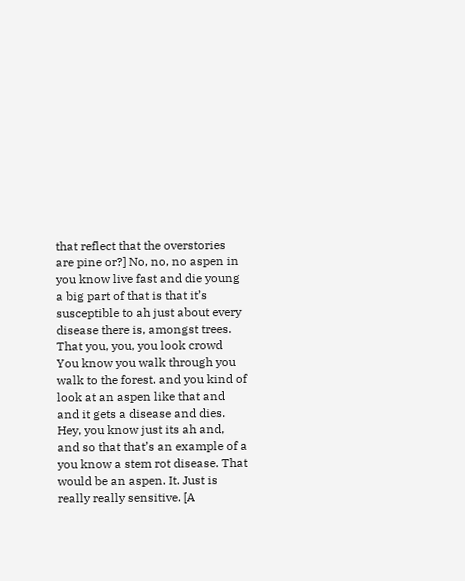that reflect that the overstories are pine or?] No, no, no aspen in you know live fast and die young a big part of that is that it’s susceptible to ah just about every disease there is, amongst trees. That you, you, you look crowd You know you walk through you walk to the forest. and you kind of look at an aspen like that and and it gets a disease and dies. Hey, you know just its ah and, and so that that’s an example of a you know a stem rot disease. That would be an aspen. It. Just is really really sensitive. [A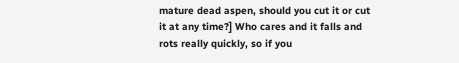mature dead aspen, should you cut it or cut it at any time?] Who cares and it falls and rots really quickly, so if you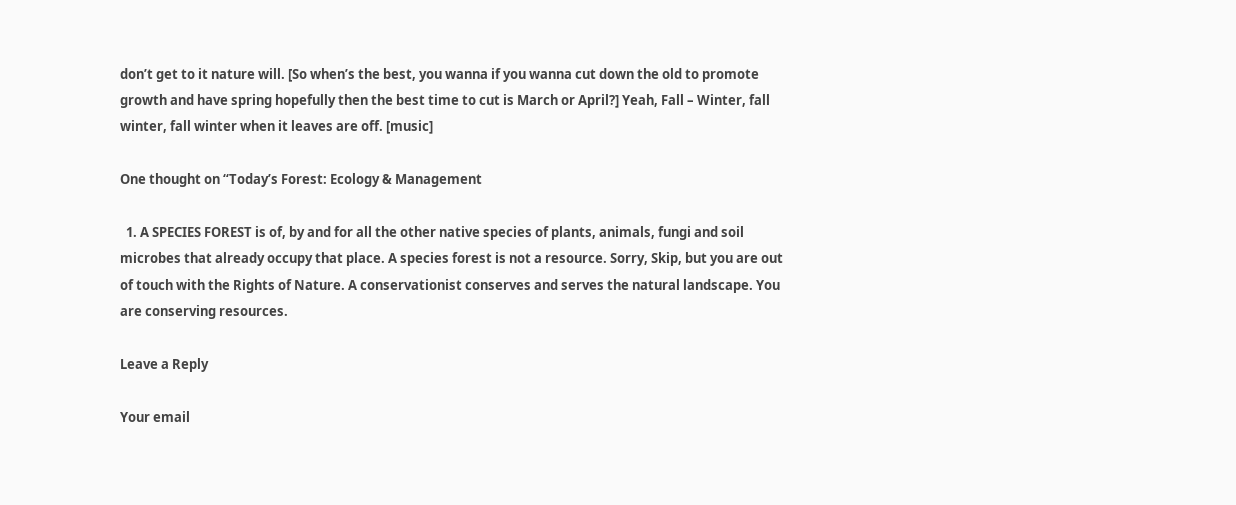don’t get to it nature will. [So when’s the best, you wanna if you wanna cut down the old to promote growth and have spring hopefully then the best time to cut is March or April?] Yeah, Fall – Winter, fall winter, fall winter when it leaves are off. [music]

One thought on “Today’s Forest: Ecology & Management

  1. A SPECIES FOREST is of, by and for all the other native species of plants, animals, fungi and soil microbes that already occupy that place. A species forest is not a resource. Sorry, Skip, but you are out of touch with the Rights of Nature. A conservationist conserves and serves the natural landscape. You are conserving resources.

Leave a Reply

Your email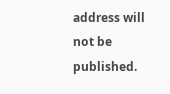address will not be published.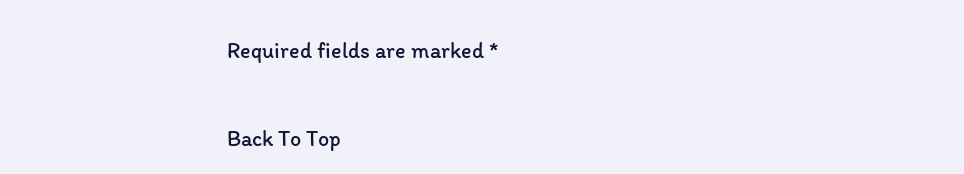Required fields are marked *

Back To Top